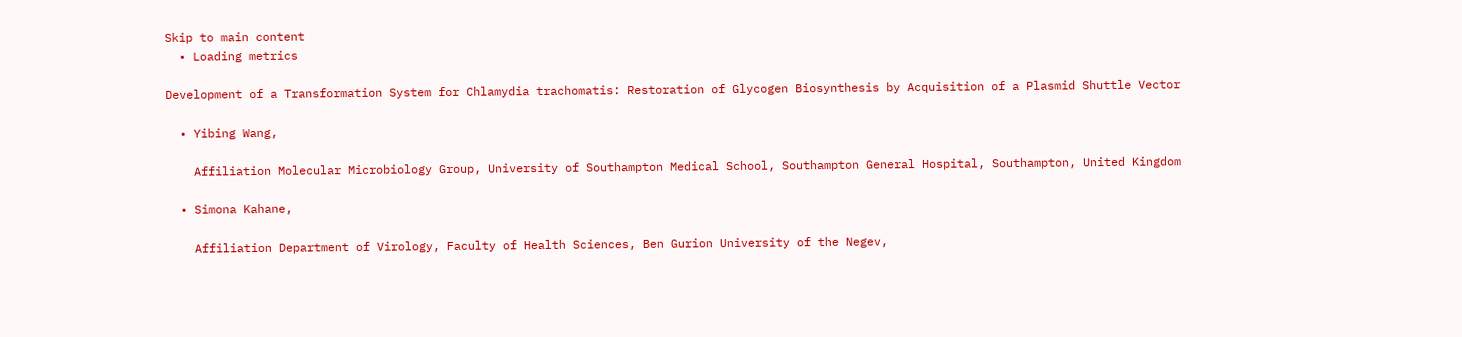Skip to main content
  • Loading metrics

Development of a Transformation System for Chlamydia trachomatis: Restoration of Glycogen Biosynthesis by Acquisition of a Plasmid Shuttle Vector

  • Yibing Wang,

    Affiliation Molecular Microbiology Group, University of Southampton Medical School, Southampton General Hospital, Southampton, United Kingdom

  • Simona Kahane,

    Affiliation Department of Virology, Faculty of Health Sciences, Ben Gurion University of the Negev,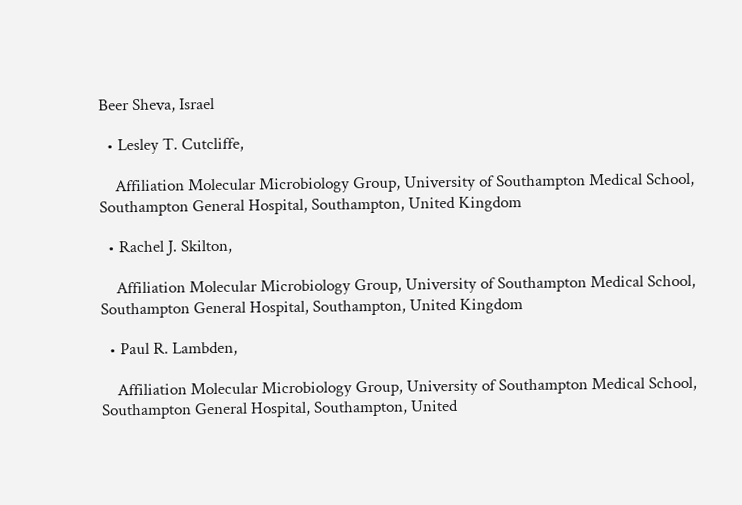Beer Sheva, Israel

  • Lesley T. Cutcliffe,

    Affiliation Molecular Microbiology Group, University of Southampton Medical School, Southampton General Hospital, Southampton, United Kingdom

  • Rachel J. Skilton,

    Affiliation Molecular Microbiology Group, University of Southampton Medical School, Southampton General Hospital, Southampton, United Kingdom

  • Paul R. Lambden,

    Affiliation Molecular Microbiology Group, University of Southampton Medical School, Southampton General Hospital, Southampton, United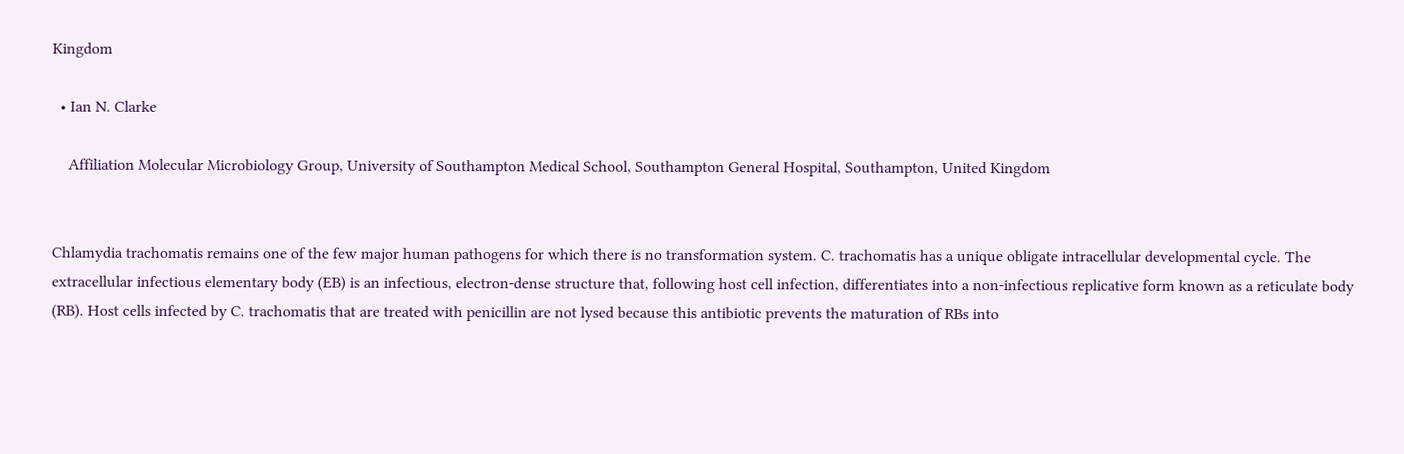Kingdom

  • Ian N. Clarke

    Affiliation Molecular Microbiology Group, University of Southampton Medical School, Southampton General Hospital, Southampton, United Kingdom


Chlamydia trachomatis remains one of the few major human pathogens for which there is no transformation system. C. trachomatis has a unique obligate intracellular developmental cycle. The extracellular infectious elementary body (EB) is an infectious, electron-dense structure that, following host cell infection, differentiates into a non-infectious replicative form known as a reticulate body (RB). Host cells infected by C. trachomatis that are treated with penicillin are not lysed because this antibiotic prevents the maturation of RBs into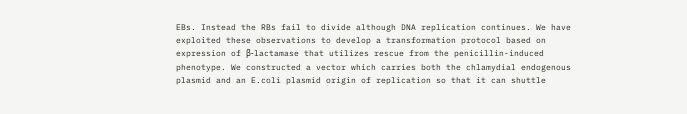EBs. Instead the RBs fail to divide although DNA replication continues. We have exploited these observations to develop a transformation protocol based on expression of β-lactamase that utilizes rescue from the penicillin-induced phenotype. We constructed a vector which carries both the chlamydial endogenous plasmid and an E.coli plasmid origin of replication so that it can shuttle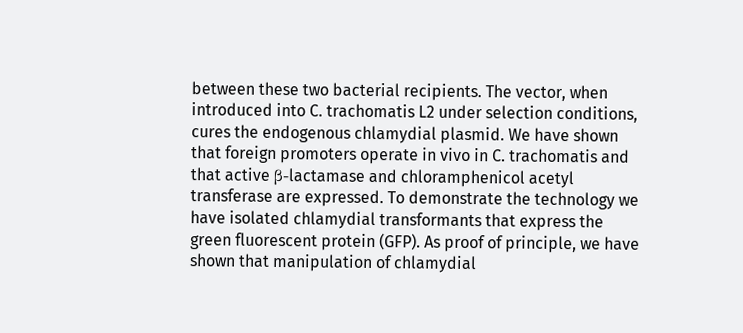between these two bacterial recipients. The vector, when introduced into C. trachomatis L2 under selection conditions, cures the endogenous chlamydial plasmid. We have shown that foreign promoters operate in vivo in C. trachomatis and that active β-lactamase and chloramphenicol acetyl transferase are expressed. To demonstrate the technology we have isolated chlamydial transformants that express the green fluorescent protein (GFP). As proof of principle, we have shown that manipulation of chlamydial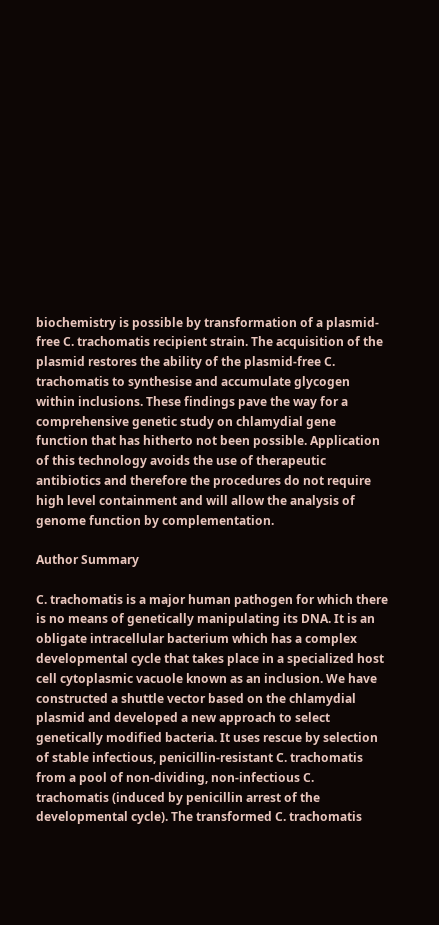biochemistry is possible by transformation of a plasmid-free C. trachomatis recipient strain. The acquisition of the plasmid restores the ability of the plasmid-free C. trachomatis to synthesise and accumulate glycogen within inclusions. These findings pave the way for a comprehensive genetic study on chlamydial gene function that has hitherto not been possible. Application of this technology avoids the use of therapeutic antibiotics and therefore the procedures do not require high level containment and will allow the analysis of genome function by complementation.

Author Summary

C. trachomatis is a major human pathogen for which there is no means of genetically manipulating its DNA. It is an obligate intracellular bacterium which has a complex developmental cycle that takes place in a specialized host cell cytoplasmic vacuole known as an inclusion. We have constructed a shuttle vector based on the chlamydial plasmid and developed a new approach to select genetically modified bacteria. It uses rescue by selection of stable infectious, penicillin-resistant C. trachomatis from a pool of non-dividing, non-infectious C. trachomatis (induced by penicillin arrest of the developmental cycle). The transformed C. trachomatis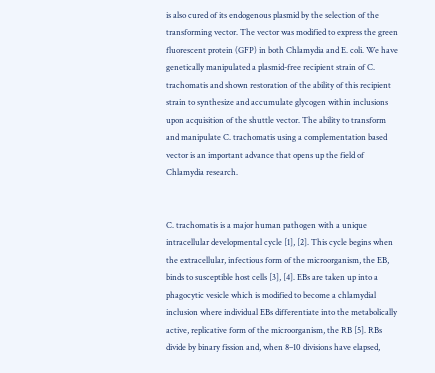is also cured of its endogenous plasmid by the selection of the transforming vector. The vector was modified to express the green fluorescent protein (GFP) in both Chlamydia and E. coli. We have genetically manipulated a plasmid-free recipient strain of C. trachomatis and shown restoration of the ability of this recipient strain to synthesize and accumulate glycogen within inclusions upon acquisition of the shuttle vector. The ability to transform and manipulate C. trachomatis using a complementation based vector is an important advance that opens up the field of Chlamydia research.


C. trachomatis is a major human pathogen with a unique intracellular developmental cycle [1], [2]. This cycle begins when the extracellular, infectious form of the microorganism, the EB, binds to susceptible host cells [3], [4]. EBs are taken up into a phagocytic vesicle which is modified to become a chlamydial inclusion where individual EBs differentiate into the metabolically active, replicative form of the microorganism, the RB [5]. RBs divide by binary fission and, when 8–10 divisions have elapsed,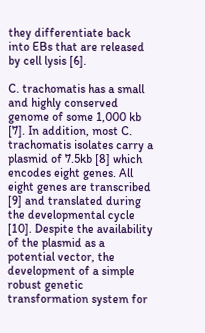they differentiate back into EBs that are released by cell lysis [6].

C. trachomatis has a small and highly conserved genome of some 1,000 kb [7]. In addition, most C. trachomatis isolates carry a plasmid of 7.5kb [8] which encodes eight genes. All eight genes are transcribed [9] and translated during the developmental cycle [10]. Despite the availability of the plasmid as a potential vector, the development of a simple robust genetic transformation system for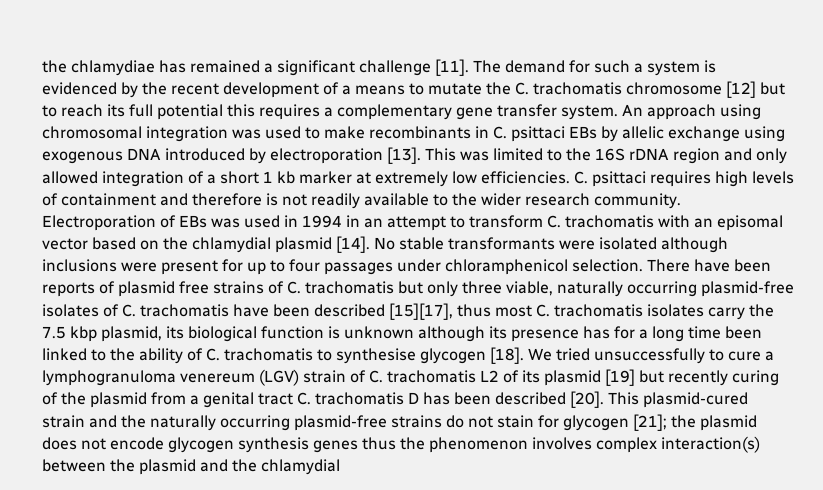the chlamydiae has remained a significant challenge [11]. The demand for such a system is evidenced by the recent development of a means to mutate the C. trachomatis chromosome [12] but to reach its full potential this requires a complementary gene transfer system. An approach using chromosomal integration was used to make recombinants in C. psittaci EBs by allelic exchange using exogenous DNA introduced by electroporation [13]. This was limited to the 16S rDNA region and only allowed integration of a short 1 kb marker at extremely low efficiencies. C. psittaci requires high levels of containment and therefore is not readily available to the wider research community. Electroporation of EBs was used in 1994 in an attempt to transform C. trachomatis with an episomal vector based on the chlamydial plasmid [14]. No stable transformants were isolated although inclusions were present for up to four passages under chloramphenicol selection. There have been reports of plasmid free strains of C. trachomatis but only three viable, naturally occurring plasmid-free isolates of C. trachomatis have been described [15][17], thus most C. trachomatis isolates carry the 7.5 kbp plasmid, its biological function is unknown although its presence has for a long time been linked to the ability of C. trachomatis to synthesise glycogen [18]. We tried unsuccessfully to cure a lymphogranuloma venereum (LGV) strain of C. trachomatis L2 of its plasmid [19] but recently curing of the plasmid from a genital tract C. trachomatis D has been described [20]. This plasmid-cured strain and the naturally occurring plasmid-free strains do not stain for glycogen [21]; the plasmid does not encode glycogen synthesis genes thus the phenomenon involves complex interaction(s) between the plasmid and the chlamydial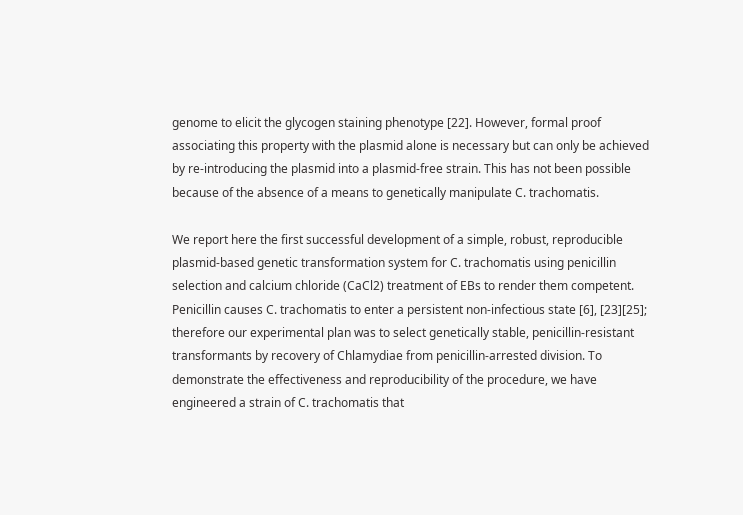genome to elicit the glycogen staining phenotype [22]. However, formal proof associating this property with the plasmid alone is necessary but can only be achieved by re-introducing the plasmid into a plasmid-free strain. This has not been possible because of the absence of a means to genetically manipulate C. trachomatis.

We report here the first successful development of a simple, robust, reproducible plasmid-based genetic transformation system for C. trachomatis using penicillin selection and calcium chloride (CaCl2) treatment of EBs to render them competent. Penicillin causes C. trachomatis to enter a persistent non-infectious state [6], [23][25]; therefore our experimental plan was to select genetically stable, penicillin-resistant transformants by recovery of Chlamydiae from penicillin-arrested division. To demonstrate the effectiveness and reproducibility of the procedure, we have engineered a strain of C. trachomatis that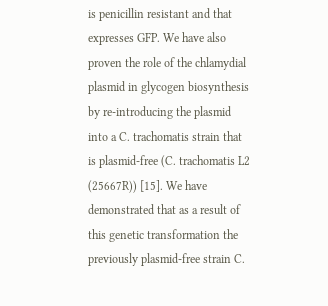is penicillin resistant and that expresses GFP. We have also proven the role of the chlamydial plasmid in glycogen biosynthesis by re-introducing the plasmid into a C. trachomatis strain that is plasmid-free (C. trachomatis L2 (25667R)) [15]. We have demonstrated that as a result of this genetic transformation the previously plasmid-free strain C.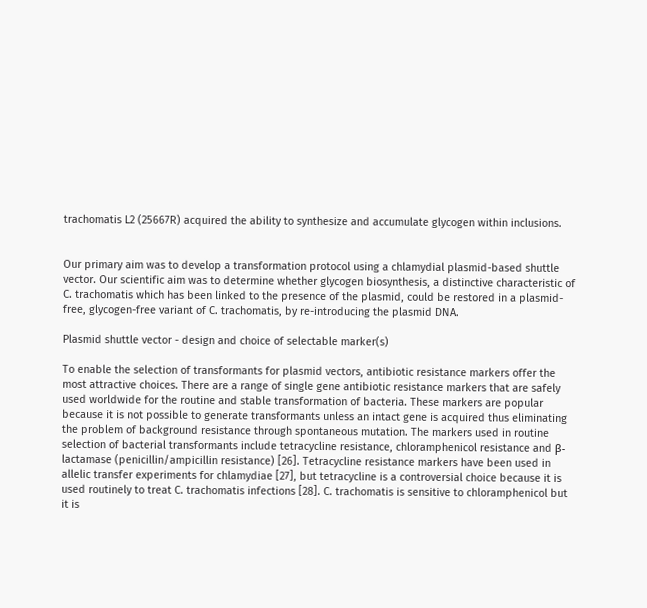trachomatis L2 (25667R) acquired the ability to synthesize and accumulate glycogen within inclusions.


Our primary aim was to develop a transformation protocol using a chlamydial plasmid-based shuttle vector. Our scientific aim was to determine whether glycogen biosynthesis, a distinctive characteristic of C. trachomatis which has been linked to the presence of the plasmid, could be restored in a plasmid-free, glycogen-free variant of C. trachomatis, by re-introducing the plasmid DNA.

Plasmid shuttle vector - design and choice of selectable marker(s)

To enable the selection of transformants for plasmid vectors, antibiotic resistance markers offer the most attractive choices. There are a range of single gene antibiotic resistance markers that are safely used worldwide for the routine and stable transformation of bacteria. These markers are popular because it is not possible to generate transformants unless an intact gene is acquired thus eliminating the problem of background resistance through spontaneous mutation. The markers used in routine selection of bacterial transformants include tetracycline resistance, chloramphenicol resistance and β-lactamase (penicillin/ampicillin resistance) [26]. Tetracycline resistance markers have been used in allelic transfer experiments for chlamydiae [27], but tetracycline is a controversial choice because it is used routinely to treat C. trachomatis infections [28]. C. trachomatis is sensitive to chloramphenicol but it is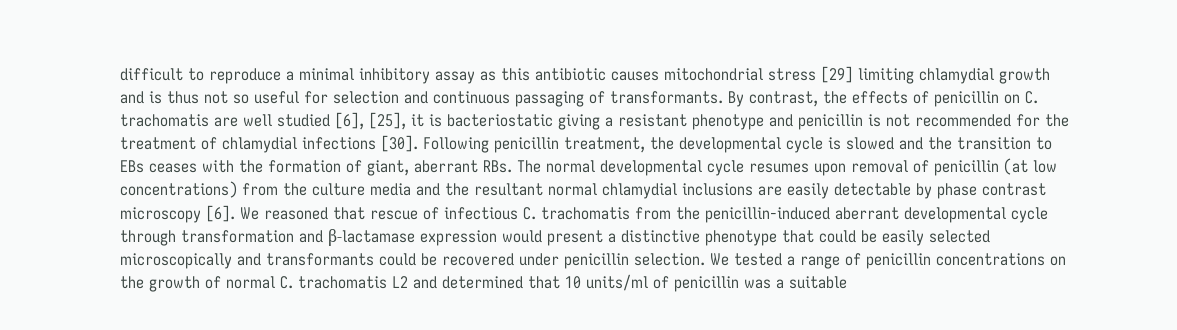difficult to reproduce a minimal inhibitory assay as this antibiotic causes mitochondrial stress [29] limiting chlamydial growth and is thus not so useful for selection and continuous passaging of transformants. By contrast, the effects of penicillin on C. trachomatis are well studied [6], [25], it is bacteriostatic giving a resistant phenotype and penicillin is not recommended for the treatment of chlamydial infections [30]. Following penicillin treatment, the developmental cycle is slowed and the transition to EBs ceases with the formation of giant, aberrant RBs. The normal developmental cycle resumes upon removal of penicillin (at low concentrations) from the culture media and the resultant normal chlamydial inclusions are easily detectable by phase contrast microscopy [6]. We reasoned that rescue of infectious C. trachomatis from the penicillin-induced aberrant developmental cycle through transformation and β-lactamase expression would present a distinctive phenotype that could be easily selected microscopically and transformants could be recovered under penicillin selection. We tested a range of penicillin concentrations on the growth of normal C. trachomatis L2 and determined that 10 units/ml of penicillin was a suitable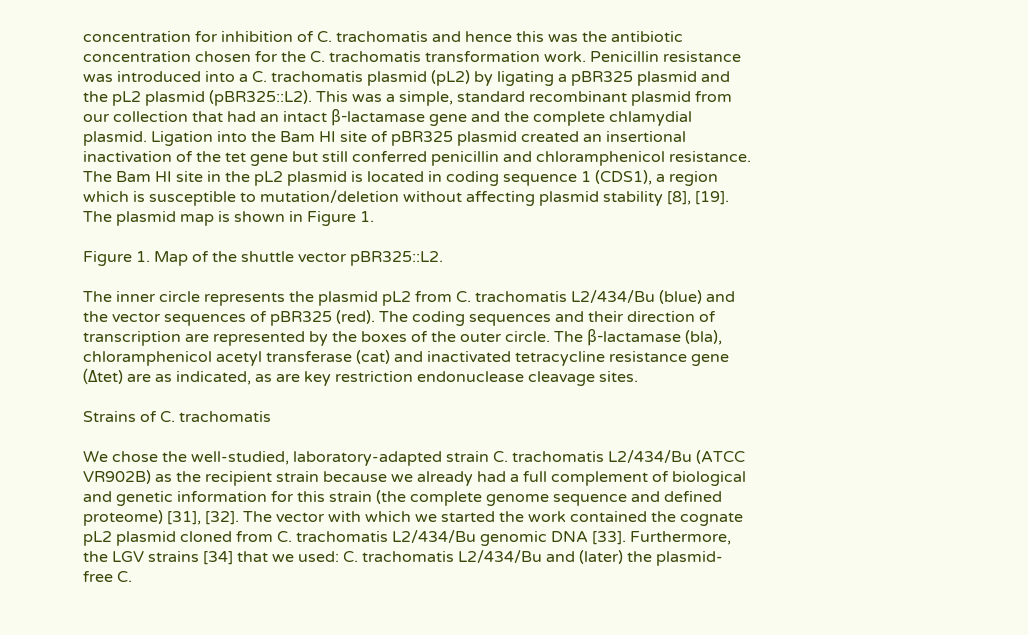concentration for inhibition of C. trachomatis and hence this was the antibiotic concentration chosen for the C. trachomatis transformation work. Penicillin resistance was introduced into a C. trachomatis plasmid (pL2) by ligating a pBR325 plasmid and the pL2 plasmid (pBR325::L2). This was a simple, standard recombinant plasmid from our collection that had an intact β-lactamase gene and the complete chlamydial plasmid. Ligation into the Bam HI site of pBR325 plasmid created an insertional inactivation of the tet gene but still conferred penicillin and chloramphenicol resistance. The Bam HI site in the pL2 plasmid is located in coding sequence 1 (CDS1), a region which is susceptible to mutation/deletion without affecting plasmid stability [8], [19]. The plasmid map is shown in Figure 1.

Figure 1. Map of the shuttle vector pBR325::L2.

The inner circle represents the plasmid pL2 from C. trachomatis L2/434/Bu (blue) and the vector sequences of pBR325 (red). The coding sequences and their direction of transcription are represented by the boxes of the outer circle. The β-lactamase (bla), chloramphenicol acetyl transferase (cat) and inactivated tetracycline resistance gene (Δtet) are as indicated, as are key restriction endonuclease cleavage sites.

Strains of C. trachomatis

We chose the well-studied, laboratory-adapted strain C. trachomatis L2/434/Bu (ATCC VR902B) as the recipient strain because we already had a full complement of biological and genetic information for this strain (the complete genome sequence and defined proteome) [31], [32]. The vector with which we started the work contained the cognate pL2 plasmid cloned from C. trachomatis L2/434/Bu genomic DNA [33]. Furthermore, the LGV strains [34] that we used: C. trachomatis L2/434/Bu and (later) the plasmid-free C.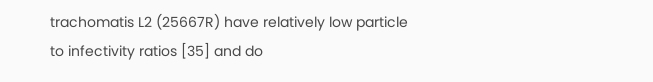trachomatis L2 (25667R) have relatively low particle to infectivity ratios [35] and do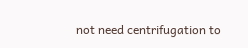not need centrifugation to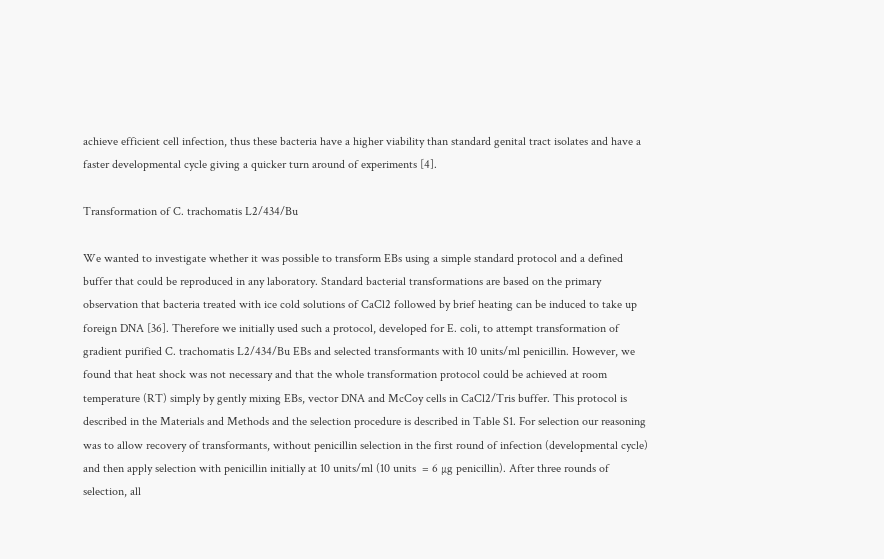achieve efficient cell infection, thus these bacteria have a higher viability than standard genital tract isolates and have a faster developmental cycle giving a quicker turn around of experiments [4].

Transformation of C. trachomatis L2/434/Bu

We wanted to investigate whether it was possible to transform EBs using a simple standard protocol and a defined buffer that could be reproduced in any laboratory. Standard bacterial transformations are based on the primary observation that bacteria treated with ice cold solutions of CaCl2 followed by brief heating can be induced to take up foreign DNA [36]. Therefore we initially used such a protocol, developed for E. coli, to attempt transformation of gradient purified C. trachomatis L2/434/Bu EBs and selected transformants with 10 units/ml penicillin. However, we found that heat shock was not necessary and that the whole transformation protocol could be achieved at room temperature (RT) simply by gently mixing EBs, vector DNA and McCoy cells in CaCl2/Tris buffer. This protocol is described in the Materials and Methods and the selection procedure is described in Table S1. For selection our reasoning was to allow recovery of transformants, without penicillin selection in the first round of infection (developmental cycle) and then apply selection with penicillin initially at 10 units/ml (10 units  = 6 µg penicillin). After three rounds of selection, all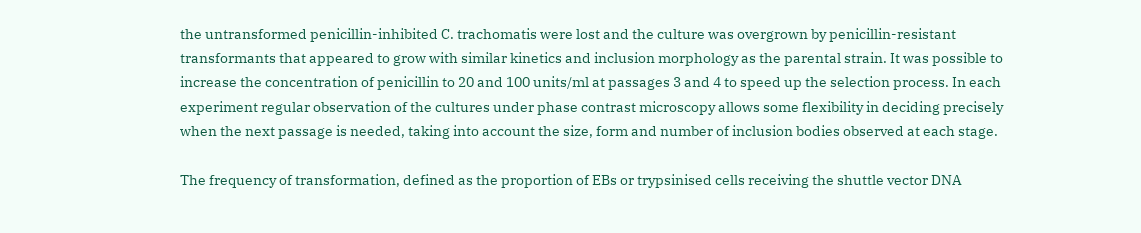the untransformed penicillin-inhibited C. trachomatis were lost and the culture was overgrown by penicillin-resistant transformants that appeared to grow with similar kinetics and inclusion morphology as the parental strain. It was possible to increase the concentration of penicillin to 20 and 100 units/ml at passages 3 and 4 to speed up the selection process. In each experiment regular observation of the cultures under phase contrast microscopy allows some flexibility in deciding precisely when the next passage is needed, taking into account the size, form and number of inclusion bodies observed at each stage.

The frequency of transformation, defined as the proportion of EBs or trypsinised cells receiving the shuttle vector DNA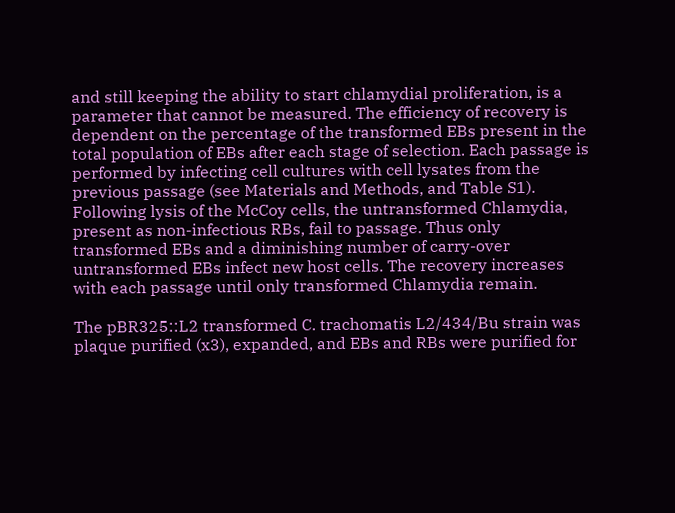and still keeping the ability to start chlamydial proliferation, is a parameter that cannot be measured. The efficiency of recovery is dependent on the percentage of the transformed EBs present in the total population of EBs after each stage of selection. Each passage is performed by infecting cell cultures with cell lysates from the previous passage (see Materials and Methods, and Table S1). Following lysis of the McCoy cells, the untransformed Chlamydia, present as non-infectious RBs, fail to passage. Thus only transformed EBs and a diminishing number of carry-over untransformed EBs infect new host cells. The recovery increases with each passage until only transformed Chlamydia remain.

The pBR325::L2 transformed C. trachomatis L2/434/Bu strain was plaque purified (x3), expanded, and EBs and RBs were purified for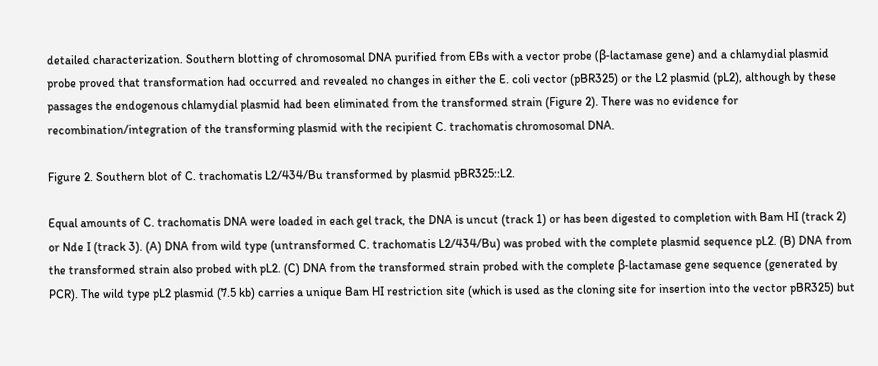detailed characterization. Southern blotting of chromosomal DNA purified from EBs with a vector probe (β-lactamase gene) and a chlamydial plasmid probe proved that transformation had occurred and revealed no changes in either the E. coli vector (pBR325) or the L2 plasmid (pL2), although by these passages the endogenous chlamydial plasmid had been eliminated from the transformed strain (Figure 2). There was no evidence for recombination/integration of the transforming plasmid with the recipient C. trachomatis chromosomal DNA.

Figure 2. Southern blot of C. trachomatis L2/434/Bu transformed by plasmid pBR325::L2.

Equal amounts of C. trachomatis DNA were loaded in each gel track, the DNA is uncut (track 1) or has been digested to completion with Bam HI (track 2) or Nde I (track 3). (A) DNA from wild type (untransformed C. trachomatis L2/434/Bu) was probed with the complete plasmid sequence pL2. (B) DNA from the transformed strain also probed with pL2. (C) DNA from the transformed strain probed with the complete β-lactamase gene sequence (generated by PCR). The wild type pL2 plasmid (7.5 kb) carries a unique Bam HI restriction site (which is used as the cloning site for insertion into the vector pBR325) but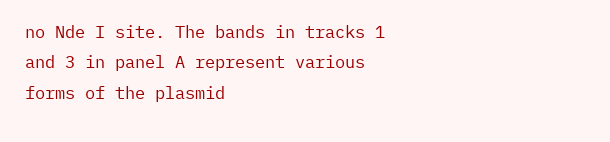no Nde I site. The bands in tracks 1 and 3 in panel A represent various forms of the plasmid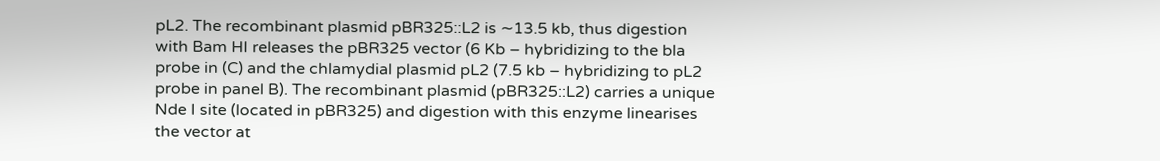pL2. The recombinant plasmid pBR325::L2 is ∼13.5 kb, thus digestion with Bam HI releases the pBR325 vector (6 Kb – hybridizing to the bla probe in (C) and the chlamydial plasmid pL2 (7.5 kb – hybridizing to pL2 probe in panel B). The recombinant plasmid (pBR325::L2) carries a unique Nde I site (located in pBR325) and digestion with this enzyme linearises the vector at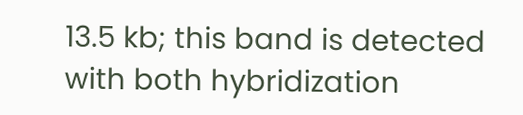13.5 kb; this band is detected with both hybridization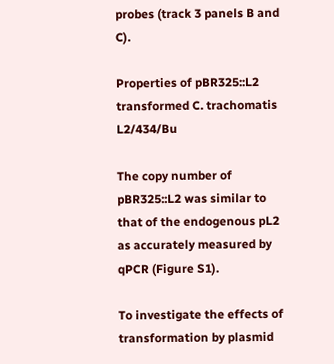probes (track 3 panels B and C).

Properties of pBR325::L2 transformed C. trachomatis L2/434/Bu

The copy number of pBR325::L2 was similar to that of the endogenous pL2 as accurately measured by qPCR (Figure S1).

To investigate the effects of transformation by plasmid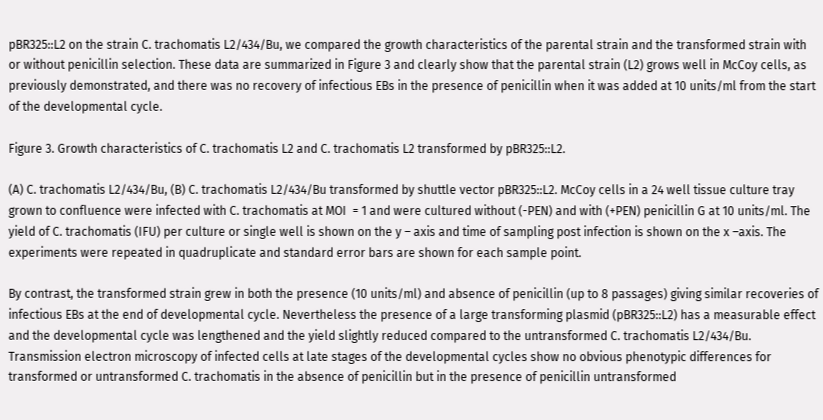pBR325::L2 on the strain C. trachomatis L2/434/Bu, we compared the growth characteristics of the parental strain and the transformed strain with or without penicillin selection. These data are summarized in Figure 3 and clearly show that the parental strain (L2) grows well in McCoy cells, as previously demonstrated, and there was no recovery of infectious EBs in the presence of penicillin when it was added at 10 units/ml from the start of the developmental cycle.

Figure 3. Growth characteristics of C. trachomatis L2 and C. trachomatis L2 transformed by pBR325::L2.

(A) C. trachomatis L2/434/Bu, (B) C. trachomatis L2/434/Bu transformed by shuttle vector pBR325::L2. McCoy cells in a 24 well tissue culture tray grown to confluence were infected with C. trachomatis at MOI  = 1 and were cultured without (-PEN) and with (+PEN) penicillin G at 10 units/ml. The yield of C. trachomatis (IFU) per culture or single well is shown on the y – axis and time of sampling post infection is shown on the x –axis. The experiments were repeated in quadruplicate and standard error bars are shown for each sample point.

By contrast, the transformed strain grew in both the presence (10 units/ml) and absence of penicillin (up to 8 passages) giving similar recoveries of infectious EBs at the end of developmental cycle. Nevertheless the presence of a large transforming plasmid (pBR325::L2) has a measurable effect and the developmental cycle was lengthened and the yield slightly reduced compared to the untransformed C. trachomatis L2/434/Bu. Transmission electron microscopy of infected cells at late stages of the developmental cycles show no obvious phenotypic differences for transformed or untransformed C. trachomatis in the absence of penicillin but in the presence of penicillin untransformed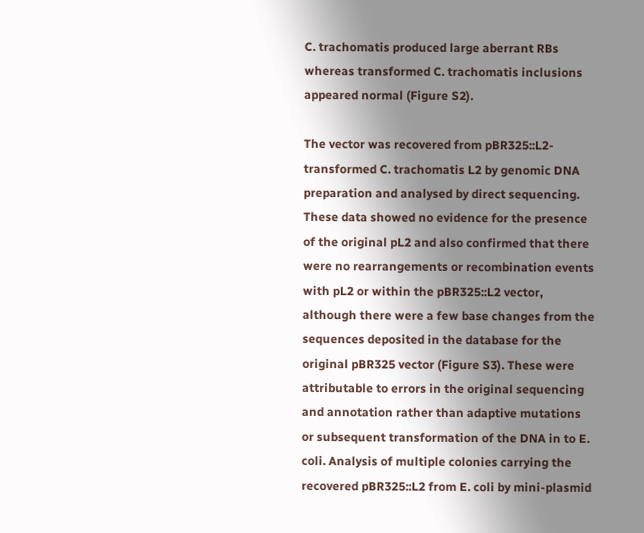C. trachomatis produced large aberrant RBs whereas transformed C. trachomatis inclusions appeared normal (Figure S2).

The vector was recovered from pBR325::L2- transformed C. trachomatis L2 by genomic DNA preparation and analysed by direct sequencing. These data showed no evidence for the presence of the original pL2 and also confirmed that there were no rearrangements or recombination events with pL2 or within the pBR325::L2 vector, although there were a few base changes from the sequences deposited in the database for the original pBR325 vector (Figure S3). These were attributable to errors in the original sequencing and annotation rather than adaptive mutations or subsequent transformation of the DNA in to E. coli. Analysis of multiple colonies carrying the recovered pBR325::L2 from E. coli by mini-plasmid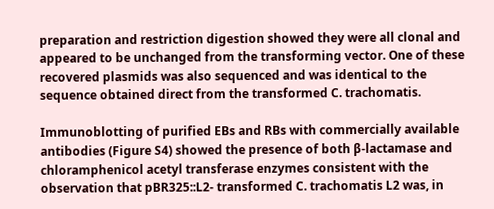preparation and restriction digestion showed they were all clonal and appeared to be unchanged from the transforming vector. One of these recovered plasmids was also sequenced and was identical to the sequence obtained direct from the transformed C. trachomatis.

Immunoblotting of purified EBs and RBs with commercially available antibodies (Figure S4) showed the presence of both β-lactamase and chloramphenicol acetyl transferase enzymes consistent with the observation that pBR325::L2- transformed C. trachomatis L2 was, in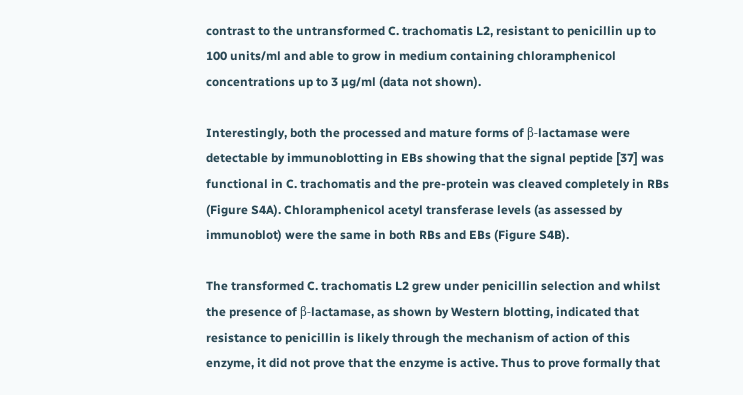contrast to the untransformed C. trachomatis L2, resistant to penicillin up to 100 units/ml and able to grow in medium containing chloramphenicol concentrations up to 3 µg/ml (data not shown).

Interestingly, both the processed and mature forms of β-lactamase were detectable by immunoblotting in EBs showing that the signal peptide [37] was functional in C. trachomatis and the pre-protein was cleaved completely in RBs (Figure S4A). Chloramphenicol acetyl transferase levels (as assessed by immunoblot) were the same in both RBs and EBs (Figure S4B).

The transformed C. trachomatis L2 grew under penicillin selection and whilst the presence of β-lactamase, as shown by Western blotting, indicated that resistance to penicillin is likely through the mechanism of action of this enzyme, it did not prove that the enzyme is active. Thus to prove formally that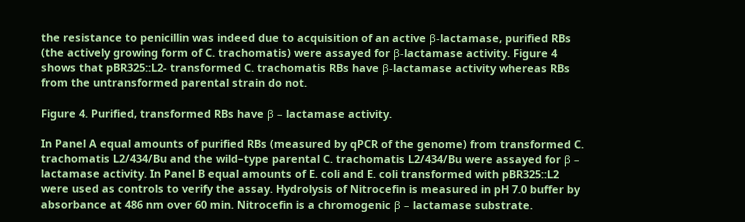the resistance to penicillin was indeed due to acquisition of an active β-lactamase, purified RBs (the actively growing form of C. trachomatis) were assayed for β-lactamase activity. Figure 4 shows that pBR325::L2- transformed C. trachomatis RBs have β-lactamase activity whereas RBs from the untransformed parental strain do not.

Figure 4. Purified, transformed RBs have β – lactamase activity.

In Panel A equal amounts of purified RBs (measured by qPCR of the genome) from transformed C. trachomatis L2/434/Bu and the wild–type parental C. trachomatis L2/434/Bu were assayed for β – lactamase activity. In Panel B equal amounts of E. coli and E. coli transformed with pBR325::L2 were used as controls to verify the assay. Hydrolysis of Nitrocefin is measured in pH 7.0 buffer by absorbance at 486 nm over 60 min. Nitrocefin is a chromogenic β – lactamase substrate.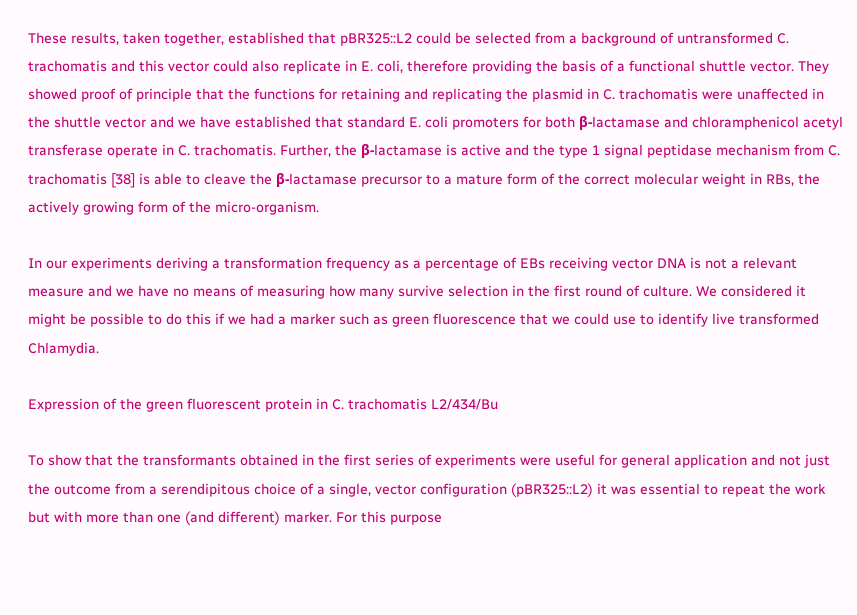These results, taken together, established that pBR325::L2 could be selected from a background of untransformed C. trachomatis and this vector could also replicate in E. coli, therefore providing the basis of a functional shuttle vector. They showed proof of principle that the functions for retaining and replicating the plasmid in C. trachomatis were unaffected in the shuttle vector and we have established that standard E. coli promoters for both β-lactamase and chloramphenicol acetyl transferase operate in C. trachomatis. Further, the β-lactamase is active and the type 1 signal peptidase mechanism from C. trachomatis [38] is able to cleave the β-lactamase precursor to a mature form of the correct molecular weight in RBs, the actively growing form of the micro-organism.

In our experiments deriving a transformation frequency as a percentage of EBs receiving vector DNA is not a relevant measure and we have no means of measuring how many survive selection in the first round of culture. We considered it might be possible to do this if we had a marker such as green fluorescence that we could use to identify live transformed Chlamydia.

Expression of the green fluorescent protein in C. trachomatis L2/434/Bu

To show that the transformants obtained in the first series of experiments were useful for general application and not just the outcome from a serendipitous choice of a single, vector configuration (pBR325::L2) it was essential to repeat the work but with more than one (and different) marker. For this purpose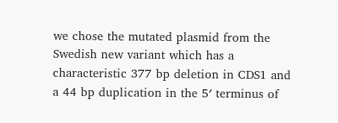we chose the mutated plasmid from the Swedish new variant which has a characteristic 377 bp deletion in CDS1 and a 44 bp duplication in the 5′ terminus of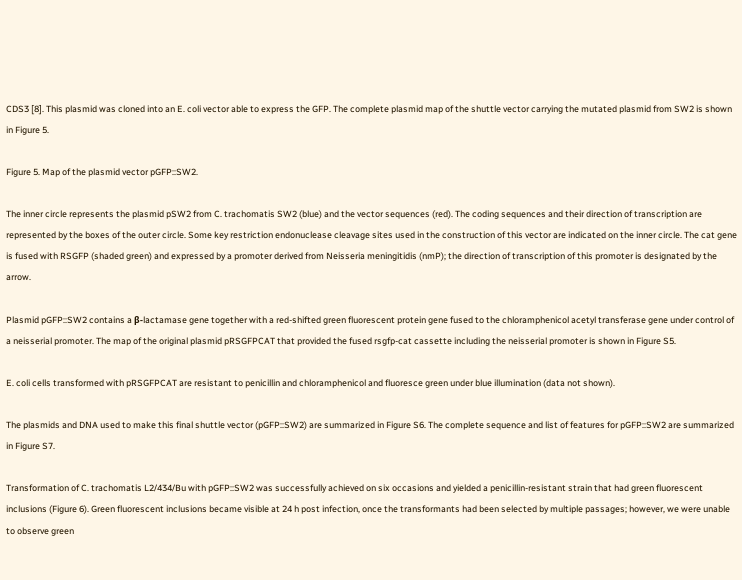CDS3 [8]. This plasmid was cloned into an E. coli vector able to express the GFP. The complete plasmid map of the shuttle vector carrying the mutated plasmid from SW2 is shown in Figure 5.

Figure 5. Map of the plasmid vector pGFP::SW2.

The inner circle represents the plasmid pSW2 from C. trachomatis SW2 (blue) and the vector sequences (red). The coding sequences and their direction of transcription are represented by the boxes of the outer circle. Some key restriction endonuclease cleavage sites used in the construction of this vector are indicated on the inner circle. The cat gene is fused with RSGFP (shaded green) and expressed by a promoter derived from Neisseria meningitidis (nmP); the direction of transcription of this promoter is designated by the arrow.

Plasmid pGFP::SW2 contains a β-lactamase gene together with a red-shifted green fluorescent protein gene fused to the chloramphenicol acetyl transferase gene under control of a neisserial promoter. The map of the original plasmid pRSGFPCAT that provided the fused rsgfp-cat cassette including the neisserial promoter is shown in Figure S5.

E. coli cells transformed with pRSGFPCAT are resistant to penicillin and chloramphenicol and fluoresce green under blue illumination (data not shown).

The plasmids and DNA used to make this final shuttle vector (pGFP::SW2) are summarized in Figure S6. The complete sequence and list of features for pGFP::SW2 are summarized in Figure S7.

Transformation of C. trachomatis L2/434/Bu with pGFP::SW2 was successfully achieved on six occasions and yielded a penicillin-resistant strain that had green fluorescent inclusions (Figure 6). Green fluorescent inclusions became visible at 24 h post infection, once the transformants had been selected by multiple passages; however, we were unable to observe green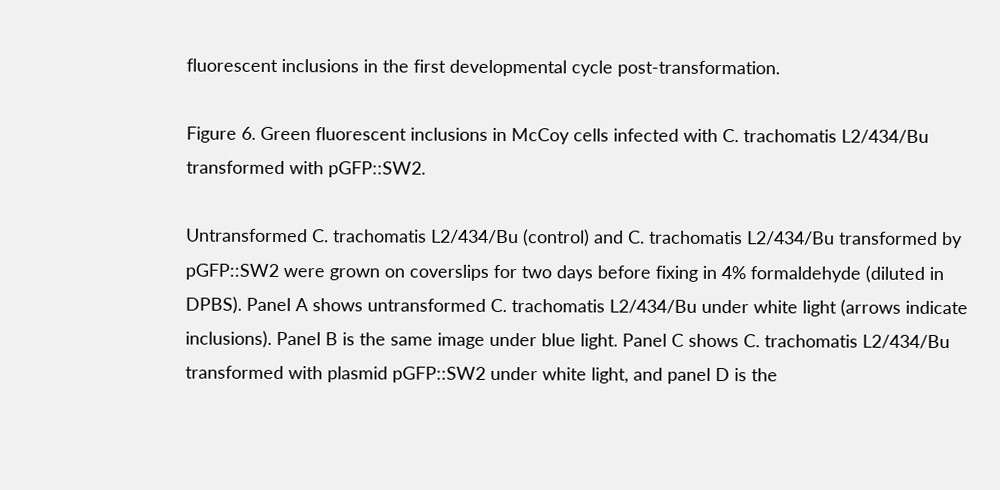fluorescent inclusions in the first developmental cycle post-transformation.

Figure 6. Green fluorescent inclusions in McCoy cells infected with C. trachomatis L2/434/Bu transformed with pGFP::SW2.

Untransformed C. trachomatis L2/434/Bu (control) and C. trachomatis L2/434/Bu transformed by pGFP::SW2 were grown on coverslips for two days before fixing in 4% formaldehyde (diluted in DPBS). Panel A shows untransformed C. trachomatis L2/434/Bu under white light (arrows indicate inclusions). Panel B is the same image under blue light. Panel C shows C. trachomatis L2/434/Bu transformed with plasmid pGFP::SW2 under white light, and panel D is the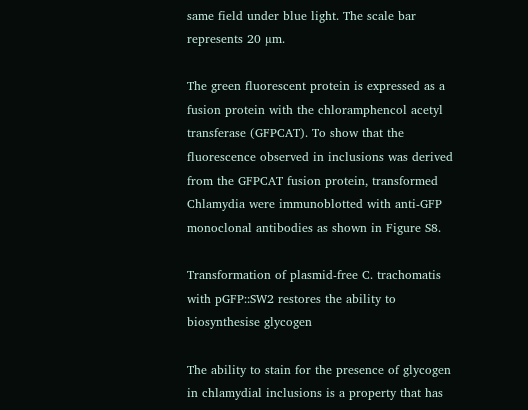same field under blue light. The scale bar represents 20 µm.

The green fluorescent protein is expressed as a fusion protein with the chloramphencol acetyl transferase (GFPCAT). To show that the fluorescence observed in inclusions was derived from the GFPCAT fusion protein, transformed Chlamydia were immunoblotted with anti-GFP monoclonal antibodies as shown in Figure S8.

Transformation of plasmid-free C. trachomatis with pGFP::SW2 restores the ability to biosynthesise glycogen

The ability to stain for the presence of glycogen in chlamydial inclusions is a property that has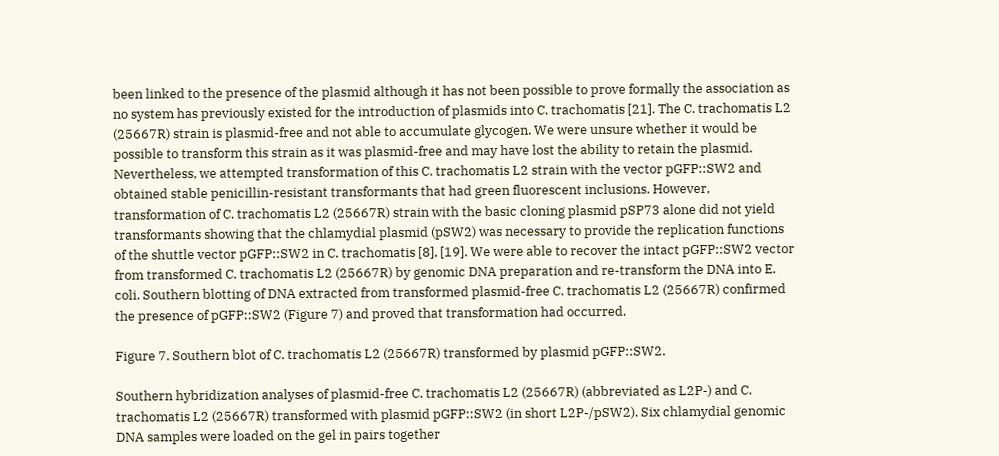been linked to the presence of the plasmid although it has not been possible to prove formally the association as no system has previously existed for the introduction of plasmids into C. trachomatis [21]. The C. trachomatis L2 (25667R) strain is plasmid-free and not able to accumulate glycogen. We were unsure whether it would be possible to transform this strain as it was plasmid-free and may have lost the ability to retain the plasmid. Nevertheless, we attempted transformation of this C. trachomatis L2 strain with the vector pGFP::SW2 and obtained stable penicillin-resistant transformants that had green fluorescent inclusions. However, transformation of C. trachomatis L2 (25667R) strain with the basic cloning plasmid pSP73 alone did not yield transformants showing that the chlamydial plasmid (pSW2) was necessary to provide the replication functions of the shuttle vector pGFP::SW2 in C. trachomatis [8], [19]. We were able to recover the intact pGFP::SW2 vector from transformed C. trachomatis L2 (25667R) by genomic DNA preparation and re-transform the DNA into E. coli. Southern blotting of DNA extracted from transformed plasmid-free C. trachomatis L2 (25667R) confirmed the presence of pGFP::SW2 (Figure 7) and proved that transformation had occurred.

Figure 7. Southern blot of C. trachomatis L2 (25667R) transformed by plasmid pGFP::SW2.

Southern hybridization analyses of plasmid-free C. trachomatis L2 (25667R) (abbreviated as L2P-) and C. trachomatis L2 (25667R) transformed with plasmid pGFP::SW2 (in short L2P-/pSW2). Six chlamydial genomic DNA samples were loaded on the gel in pairs together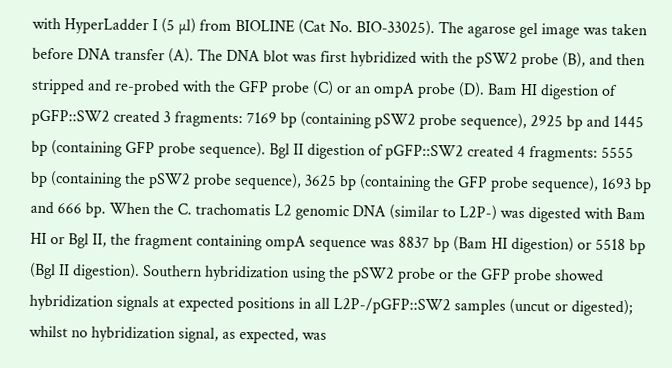with HyperLadder I (5 µl) from BIOLINE (Cat No. BIO-33025). The agarose gel image was taken before DNA transfer (A). The DNA blot was first hybridized with the pSW2 probe (B), and then stripped and re-probed with the GFP probe (C) or an ompA probe (D). Bam HI digestion of pGFP::SW2 created 3 fragments: 7169 bp (containing pSW2 probe sequence), 2925 bp and 1445 bp (containing GFP probe sequence). Bgl II digestion of pGFP::SW2 created 4 fragments: 5555 bp (containing the pSW2 probe sequence), 3625 bp (containing the GFP probe sequence), 1693 bp and 666 bp. When the C. trachomatis L2 genomic DNA (similar to L2P-) was digested with Bam HI or Bgl II, the fragment containing ompA sequence was 8837 bp (Bam HI digestion) or 5518 bp (Bgl II digestion). Southern hybridization using the pSW2 probe or the GFP probe showed hybridization signals at expected positions in all L2P-/pGFP::SW2 samples (uncut or digested); whilst no hybridization signal, as expected, was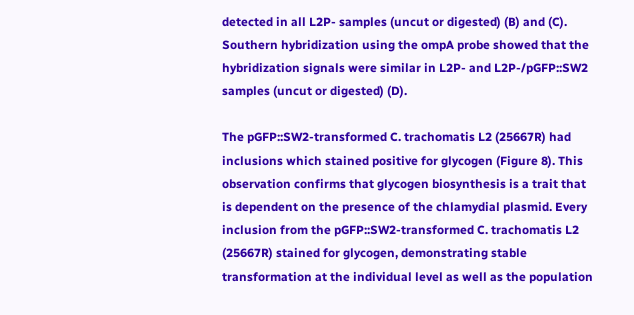detected in all L2P- samples (uncut or digested) (B) and (C). Southern hybridization using the ompA probe showed that the hybridization signals were similar in L2P- and L2P-/pGFP::SW2 samples (uncut or digested) (D).

The pGFP::SW2-transformed C. trachomatis L2 (25667R) had inclusions which stained positive for glycogen (Figure 8). This observation confirms that glycogen biosynthesis is a trait that is dependent on the presence of the chlamydial plasmid. Every inclusion from the pGFP::SW2-transformed C. trachomatis L2 (25667R) stained for glycogen, demonstrating stable transformation at the individual level as well as the population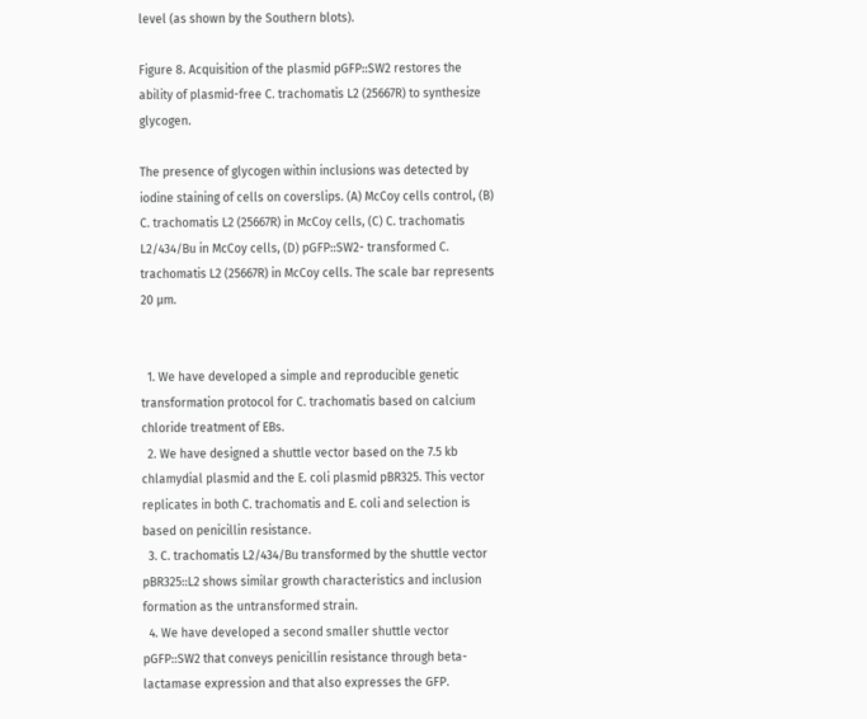level (as shown by the Southern blots).

Figure 8. Acquisition of the plasmid pGFP::SW2 restores the ability of plasmid-free C. trachomatis L2 (25667R) to synthesize glycogen.

The presence of glycogen within inclusions was detected by iodine staining of cells on coverslips. (A) McCoy cells control, (B) C. trachomatis L2 (25667R) in McCoy cells, (C) C. trachomatis L2/434/Bu in McCoy cells, (D) pGFP::SW2- transformed C. trachomatis L2 (25667R) in McCoy cells. The scale bar represents 20 µm.


  1. We have developed a simple and reproducible genetic transformation protocol for C. trachomatis based on calcium chloride treatment of EBs.
  2. We have designed a shuttle vector based on the 7.5 kb chlamydial plasmid and the E. coli plasmid pBR325. This vector replicates in both C. trachomatis and E. coli and selection is based on penicillin resistance.
  3. C. trachomatis L2/434/Bu transformed by the shuttle vector pBR325::L2 shows similar growth characteristics and inclusion formation as the untransformed strain.
  4. We have developed a second smaller shuttle vector pGFP::SW2 that conveys penicillin resistance through beta-lactamase expression and that also expresses the GFP.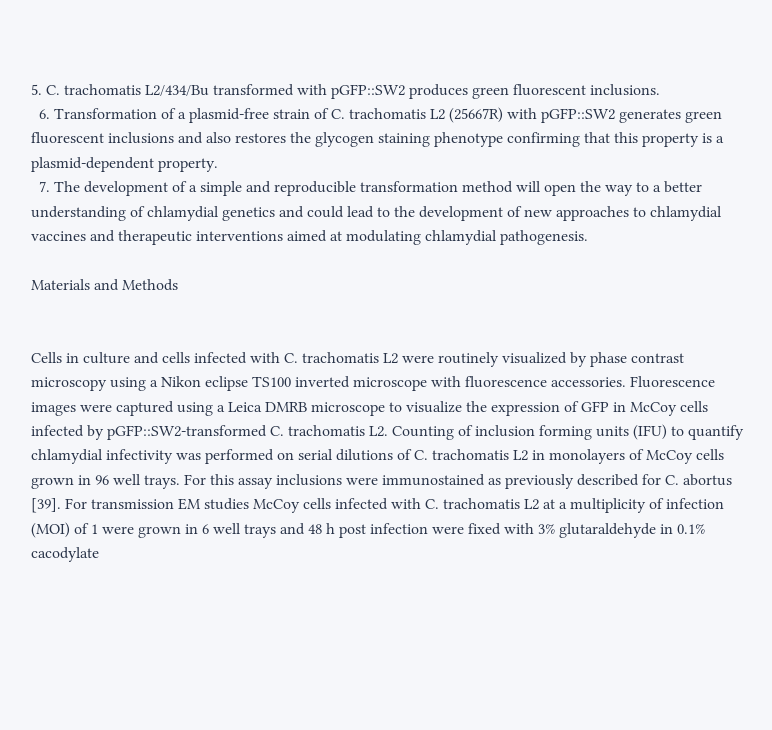5. C. trachomatis L2/434/Bu transformed with pGFP::SW2 produces green fluorescent inclusions.
  6. Transformation of a plasmid-free strain of C. trachomatis L2 (25667R) with pGFP::SW2 generates green fluorescent inclusions and also restores the glycogen staining phenotype confirming that this property is a plasmid-dependent property.
  7. The development of a simple and reproducible transformation method will open the way to a better understanding of chlamydial genetics and could lead to the development of new approaches to chlamydial vaccines and therapeutic interventions aimed at modulating chlamydial pathogenesis.

Materials and Methods


Cells in culture and cells infected with C. trachomatis L2 were routinely visualized by phase contrast microscopy using a Nikon eclipse TS100 inverted microscope with fluorescence accessories. Fluorescence images were captured using a Leica DMRB microscope to visualize the expression of GFP in McCoy cells infected by pGFP::SW2-transformed C. trachomatis L2. Counting of inclusion forming units (IFU) to quantify chlamydial infectivity was performed on serial dilutions of C. trachomatis L2 in monolayers of McCoy cells grown in 96 well trays. For this assay inclusions were immunostained as previously described for C. abortus [39]. For transmission EM studies McCoy cells infected with C. trachomatis L2 at a multiplicity of infection (MOI) of 1 were grown in 6 well trays and 48 h post infection were fixed with 3% glutaraldehyde in 0.1% cacodylate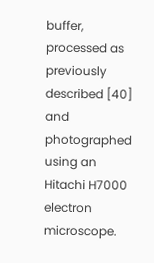buffer, processed as previously described [40] and photographed using an Hitachi H7000 electron microscope.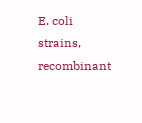E. coli strains, recombinant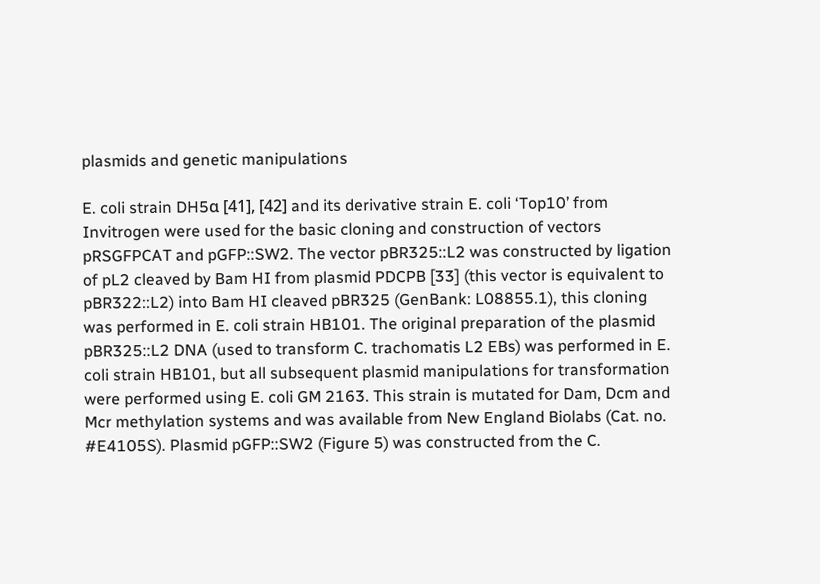plasmids and genetic manipulations

E. coli strain DH5α [41], [42] and its derivative strain E. coli ‘Top10’ from Invitrogen were used for the basic cloning and construction of vectors pRSGFPCAT and pGFP::SW2. The vector pBR325::L2 was constructed by ligation of pL2 cleaved by Bam HI from plasmid PDCPB [33] (this vector is equivalent to pBR322::L2) into Bam HI cleaved pBR325 (GenBank: L08855.1), this cloning was performed in E. coli strain HB101. The original preparation of the plasmid pBR325::L2 DNA (used to transform C. trachomatis L2 EBs) was performed in E. coli strain HB101, but all subsequent plasmid manipulations for transformation were performed using E. coli GM 2163. This strain is mutated for Dam, Dcm and Mcr methylation systems and was available from New England Biolabs (Cat. no. #E4105S). Plasmid pGFP::SW2 (Figure 5) was constructed from the C.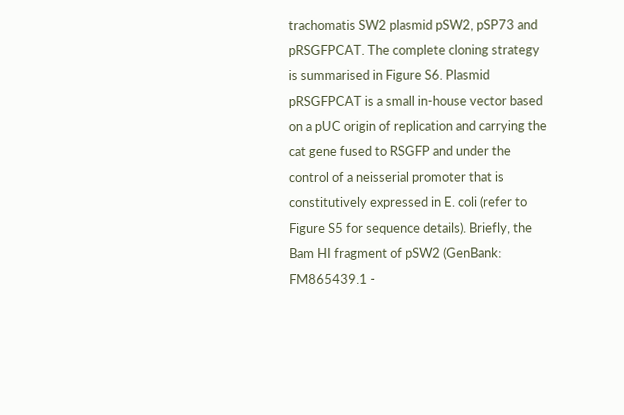trachomatis SW2 plasmid pSW2, pSP73 and pRSGFPCAT. The complete cloning strategy is summarised in Figure S6. Plasmid pRSGFPCAT is a small in-house vector based on a pUC origin of replication and carrying the cat gene fused to RSGFP and under the control of a neisserial promoter that is constitutively expressed in E. coli (refer to Figure S5 for sequence details). Briefly, the Bam HI fragment of pSW2 (GenBank: FM865439.1 -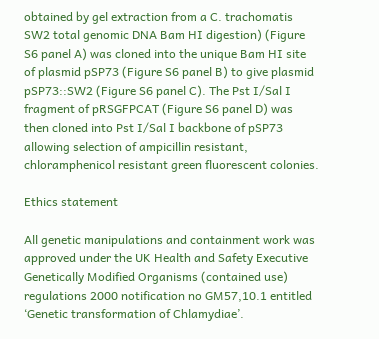obtained by gel extraction from a C. trachomatis SW2 total genomic DNA Bam HI digestion) (Figure S6 panel A) was cloned into the unique Bam HI site of plasmid pSP73 (Figure S6 panel B) to give plasmid pSP73::SW2 (Figure S6 panel C). The Pst I/Sal I fragment of pRSGFPCAT (Figure S6 panel D) was then cloned into Pst I/Sal I backbone of pSP73 allowing selection of ampicillin resistant, chloramphenicol resistant green fluorescent colonies.

Ethics statement

All genetic manipulations and containment work was approved under the UK Health and Safety Executive Genetically Modified Organisms (contained use) regulations 2000 notification no GM57,10.1 entitled ‘Genetic transformation of Chlamydiae’.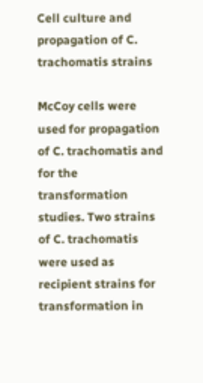Cell culture and propagation of C. trachomatis strains

McCoy cells were used for propagation of C. trachomatis and for the transformation studies. Two strains of C. trachomatis were used as recipient strains for transformation in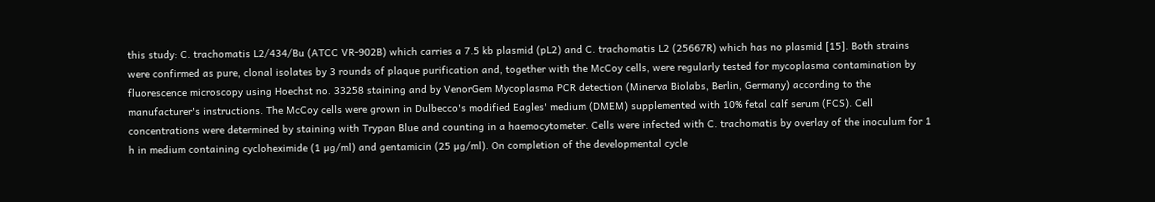this study: C. trachomatis L2/434/Bu (ATCC VR-902B) which carries a 7.5 kb plasmid (pL2) and C. trachomatis L2 (25667R) which has no plasmid [15]. Both strains were confirmed as pure, clonal isolates by 3 rounds of plaque purification and, together with the McCoy cells, were regularly tested for mycoplasma contamination by fluorescence microscopy using Hoechst no. 33258 staining and by VenorGem Mycoplasma PCR detection (Minerva Biolabs, Berlin, Germany) according to the manufacturer's instructions. The McCoy cells were grown in Dulbecco's modified Eagles' medium (DMEM) supplemented with 10% fetal calf serum (FCS). Cell concentrations were determined by staining with Trypan Blue and counting in a haemocytometer. Cells were infected with C. trachomatis by overlay of the inoculum for 1 h in medium containing cycloheximide (1 µg/ml) and gentamicin (25 µg/ml). On completion of the developmental cycle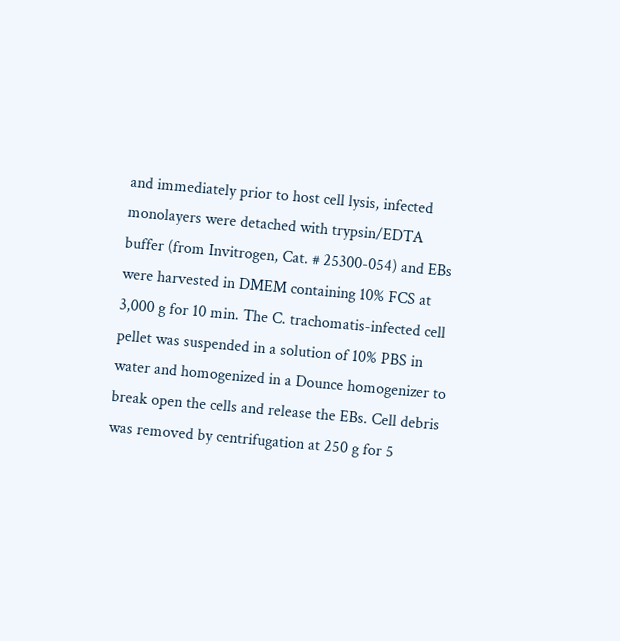and immediately prior to host cell lysis, infected monolayers were detached with trypsin/EDTA buffer (from Invitrogen, Cat. # 25300-054) and EBs were harvested in DMEM containing 10% FCS at 3,000 g for 10 min. The C. trachomatis-infected cell pellet was suspended in a solution of 10% PBS in water and homogenized in a Dounce homogenizer to break open the cells and release the EBs. Cell debris was removed by centrifugation at 250 g for 5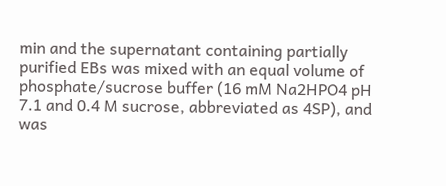min and the supernatant containing partially purified EBs was mixed with an equal volume of phosphate/sucrose buffer (16 mM Na2HPO4 pH 7.1 and 0.4 M sucrose, abbreviated as 4SP), and was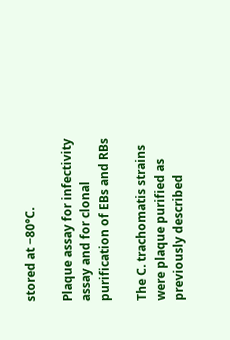stored at −80°C.

Plaque assay for infectivity assay and for clonal purification of EBs and RBs

The C. trachomatis strains were plaque purified as previously described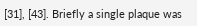[31], [43]. Briefly a single plaque was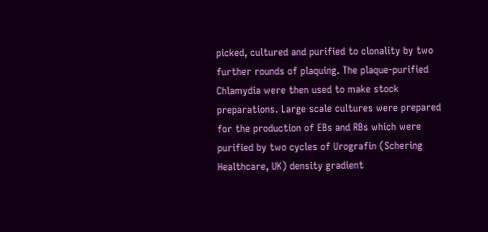picked, cultured and purified to clonality by two further rounds of plaquing. The plaque-purified Chlamydia were then used to make stock preparations. Large scale cultures were prepared for the production of EBs and RBs which were purified by two cycles of Urografin (Schering Healthcare, UK) density gradient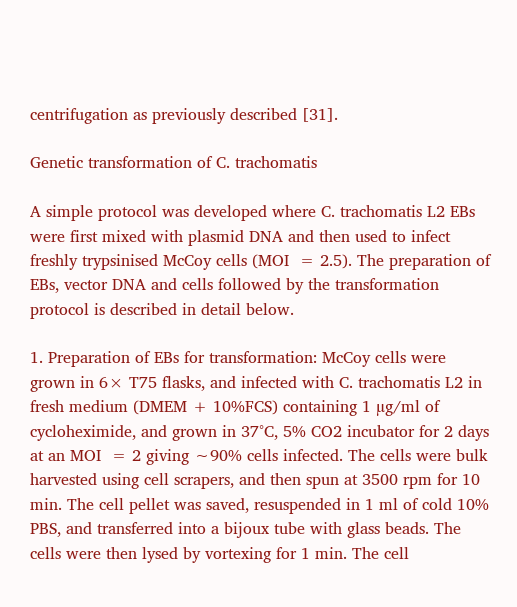centrifugation as previously described [31].

Genetic transformation of C. trachomatis

A simple protocol was developed where C. trachomatis L2 EBs were first mixed with plasmid DNA and then used to infect freshly trypsinised McCoy cells (MOI  = 2.5). The preparation of EBs, vector DNA and cells followed by the transformation protocol is described in detail below.

1. Preparation of EBs for transformation: McCoy cells were grown in 6× T75 flasks, and infected with C. trachomatis L2 in fresh medium (DMEM + 10%FCS) containing 1 µg/ml of cycloheximide, and grown in 37°C, 5% CO2 incubator for 2 days at an MOI  = 2 giving ∼90% cells infected. The cells were bulk harvested using cell scrapers, and then spun at 3500 rpm for 10 min. The cell pellet was saved, resuspended in 1 ml of cold 10% PBS, and transferred into a bijoux tube with glass beads. The cells were then lysed by vortexing for 1 min. The cell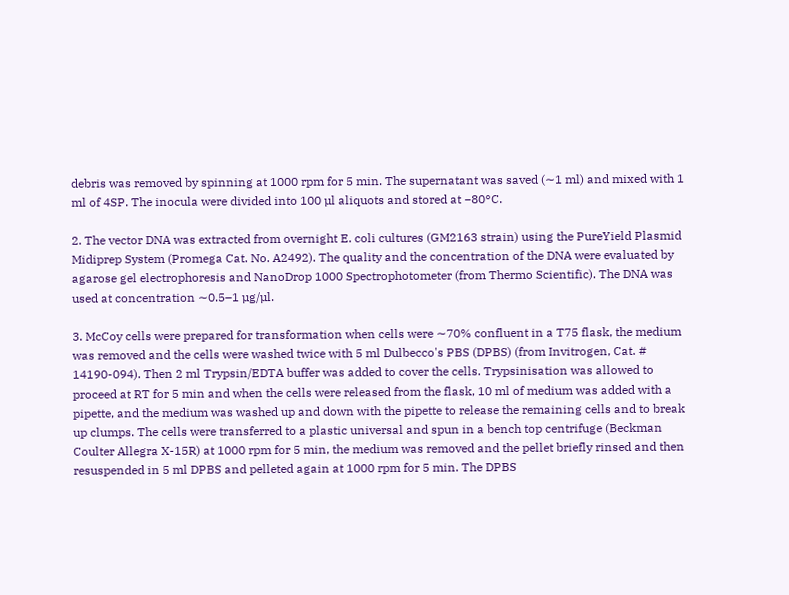debris was removed by spinning at 1000 rpm for 5 min. The supernatant was saved (∼1 ml) and mixed with 1 ml of 4SP. The inocula were divided into 100 µl aliquots and stored at −80°C.

2. The vector DNA was extracted from overnight E. coli cultures (GM2163 strain) using the PureYield Plasmid Midiprep System (Promega Cat. No. A2492). The quality and the concentration of the DNA were evaluated by agarose gel electrophoresis and NanoDrop 1000 Spectrophotometer (from Thermo Scientific). The DNA was used at concentration ∼0.5–1 µg/µl.

3. McCoy cells were prepared for transformation when cells were ∼70% confluent in a T75 flask, the medium was removed and the cells were washed twice with 5 ml Dulbecco's PBS (DPBS) (from Invitrogen, Cat. # 14190-094). Then 2 ml Trypsin/EDTA buffer was added to cover the cells. Trypsinisation was allowed to proceed at RT for 5 min and when the cells were released from the flask, 10 ml of medium was added with a pipette, and the medium was washed up and down with the pipette to release the remaining cells and to break up clumps. The cells were transferred to a plastic universal and spun in a bench top centrifuge (Beckman Coulter Allegra X-15R) at 1000 rpm for 5 min, the medium was removed and the pellet briefly rinsed and then resuspended in 5 ml DPBS and pelleted again at 1000 rpm for 5 min. The DPBS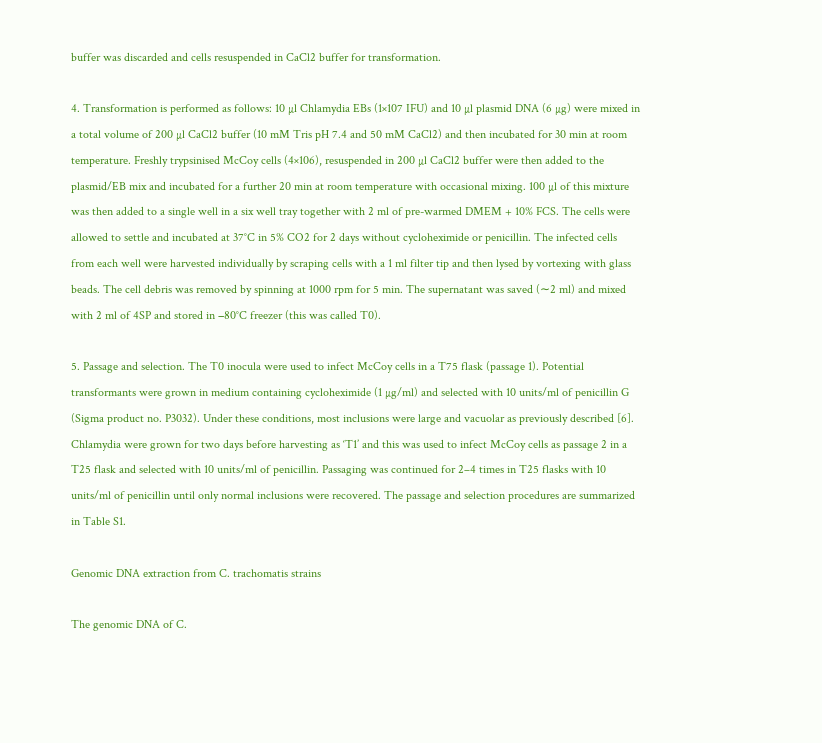buffer was discarded and cells resuspended in CaCl2 buffer for transformation.

4. Transformation is performed as follows: 10 µl Chlamydia EBs (1×107 IFU) and 10 µl plasmid DNA (6 µg) were mixed in a total volume of 200 µl CaCl2 buffer (10 mM Tris pH 7.4 and 50 mM CaCl2) and then incubated for 30 min at room temperature. Freshly trypsinised McCoy cells (4×106), resuspended in 200 µl CaCl2 buffer were then added to the plasmid/EB mix and incubated for a further 20 min at room temperature with occasional mixing. 100 µl of this mixture was then added to a single well in a six well tray together with 2 ml of pre-warmed DMEM + 10% FCS. The cells were allowed to settle and incubated at 37°C in 5% CO2 for 2 days without cycloheximide or penicillin. The infected cells from each well were harvested individually by scraping cells with a 1 ml filter tip and then lysed by vortexing with glass beads. The cell debris was removed by spinning at 1000 rpm for 5 min. The supernatant was saved (∼2 ml) and mixed with 2 ml of 4SP and stored in −80°C freezer (this was called T0).

5. Passage and selection. The T0 inocula were used to infect McCoy cells in a T75 flask (passage 1). Potential transformants were grown in medium containing cycloheximide (1 µg/ml) and selected with 10 units/ml of penicillin G (Sigma product no. P3032). Under these conditions, most inclusions were large and vacuolar as previously described [6]. Chlamydia were grown for two days before harvesting as ‘T1’ and this was used to infect McCoy cells as passage 2 in a T25 flask and selected with 10 units/ml of penicillin. Passaging was continued for 2–4 times in T25 flasks with 10 units/ml of penicillin until only normal inclusions were recovered. The passage and selection procedures are summarized in Table S1.

Genomic DNA extraction from C. trachomatis strains

The genomic DNA of C.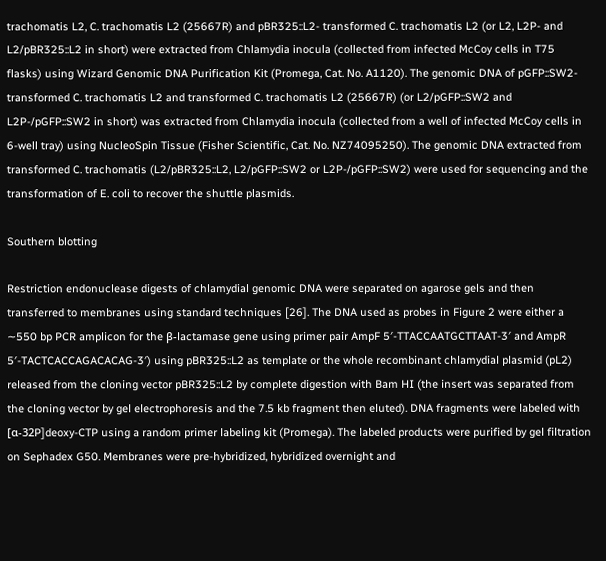trachomatis L2, C. trachomatis L2 (25667R) and pBR325::L2- transformed C. trachomatis L2 (or L2, L2P- and L2/pBR325::L2 in short) were extracted from Chlamydia inocula (collected from infected McCoy cells in T75 flasks) using Wizard Genomic DNA Purification Kit (Promega, Cat. No. A1120). The genomic DNA of pGFP::SW2- transformed C. trachomatis L2 and transformed C. trachomatis L2 (25667R) (or L2/pGFP::SW2 and L2P-/pGFP::SW2 in short) was extracted from Chlamydia inocula (collected from a well of infected McCoy cells in 6-well tray) using NucleoSpin Tissue (Fisher Scientific, Cat. No. NZ74095250). The genomic DNA extracted from transformed C. trachomatis (L2/pBR325::L2, L2/pGFP::SW2 or L2P-/pGFP::SW2) were used for sequencing and the transformation of E. coli to recover the shuttle plasmids.

Southern blotting

Restriction endonuclease digests of chlamydial genomic DNA were separated on agarose gels and then transferred to membranes using standard techniques [26]. The DNA used as probes in Figure 2 were either a ∼550 bp PCR amplicon for the β-lactamase gene using primer pair AmpF 5′-TTACCAATGCTTAAT-3′ and AmpR 5′-TACTCACCAGACACAG-3′) using pBR325::L2 as template or the whole recombinant chlamydial plasmid (pL2) released from the cloning vector pBR325::L2 by complete digestion with Bam HI (the insert was separated from the cloning vector by gel electrophoresis and the 7.5 kb fragment then eluted). DNA fragments were labeled with [α-32P]deoxy-CTP using a random primer labeling kit (Promega). The labeled products were purified by gel filtration on Sephadex G50. Membranes were pre-hybridized, hybridized overnight and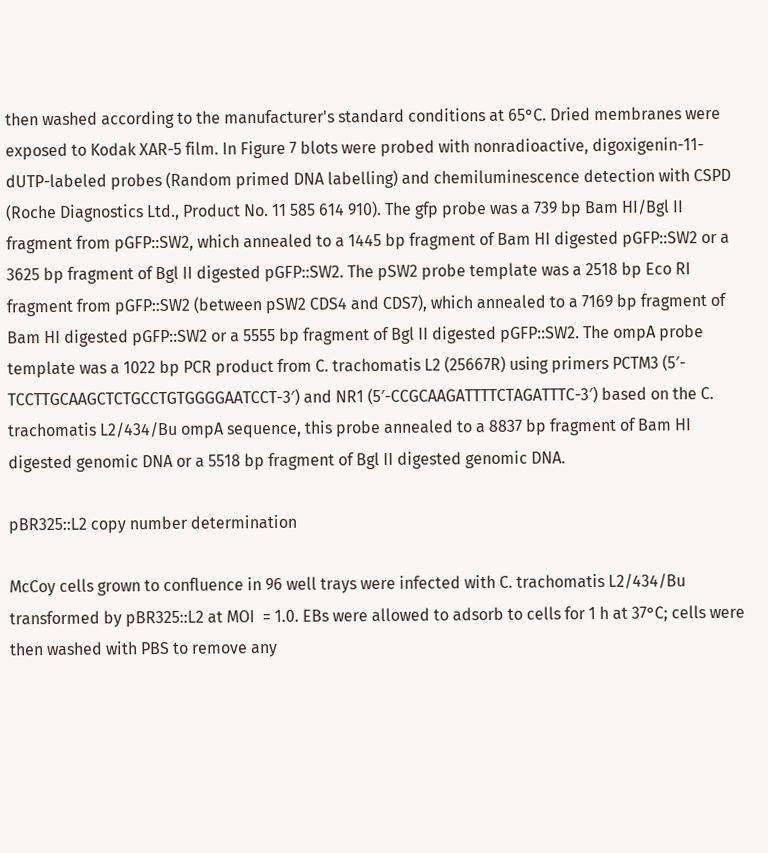then washed according to the manufacturer's standard conditions at 65°C. Dried membranes were exposed to Kodak XAR-5 film. In Figure 7 blots were probed with nonradioactive, digoxigenin-11-dUTP-labeled probes (Random primed DNA labelling) and chemiluminescence detection with CSPD (Roche Diagnostics Ltd., Product No. 11 585 614 910). The gfp probe was a 739 bp Bam HI/Bgl II fragment from pGFP::SW2, which annealed to a 1445 bp fragment of Bam HI digested pGFP::SW2 or a 3625 bp fragment of Bgl II digested pGFP::SW2. The pSW2 probe template was a 2518 bp Eco RI fragment from pGFP::SW2 (between pSW2 CDS4 and CDS7), which annealed to a 7169 bp fragment of Bam HI digested pGFP::SW2 or a 5555 bp fragment of Bgl II digested pGFP::SW2. The ompA probe template was a 1022 bp PCR product from C. trachomatis L2 (25667R) using primers PCTM3 (5′- TCCTTGCAAGCTCTGCCTGTGGGGAATCCT-3′) and NR1 (5′-CCGCAAGATTTTCTAGATTTC-3′) based on the C. trachomatis L2/434/Bu ompA sequence, this probe annealed to a 8837 bp fragment of Bam HI digested genomic DNA or a 5518 bp fragment of Bgl II digested genomic DNA.

pBR325::L2 copy number determination

McCoy cells grown to confluence in 96 well trays were infected with C. trachomatis L2/434/Bu transformed by pBR325::L2 at MOI  = 1.0. EBs were allowed to adsorb to cells for 1 h at 37°C; cells were then washed with PBS to remove any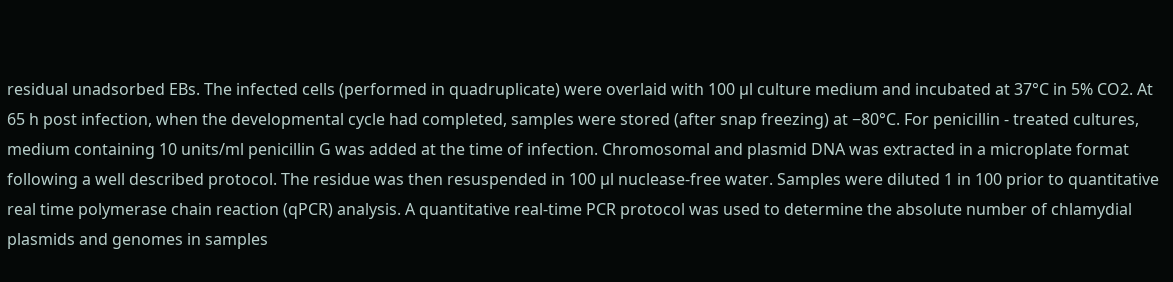residual unadsorbed EBs. The infected cells (performed in quadruplicate) were overlaid with 100 µl culture medium and incubated at 37°C in 5% CO2. At 65 h post infection, when the developmental cycle had completed, samples were stored (after snap freezing) at −80°C. For penicillin - treated cultures, medium containing 10 units/ml penicillin G was added at the time of infection. Chromosomal and plasmid DNA was extracted in a microplate format following a well described protocol. The residue was then resuspended in 100 µl nuclease-free water. Samples were diluted 1 in 100 prior to quantitative real time polymerase chain reaction (qPCR) analysis. A quantitative real-time PCR protocol was used to determine the absolute number of chlamydial plasmids and genomes in samples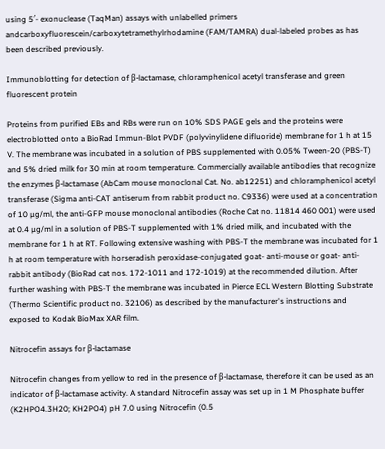using 5′- exonuclease (TaqMan) assays with unlabelled primers andcarboxyfluorescein/carboxytetramethylrhodamine (FAM/TAMRA) dual-labeled probes as has been described previously.

Immunoblotting for detection of β-lactamase, chloramphenicol acetyl transferase and green fluorescent protein

Proteins from purified EBs and RBs were run on 10% SDS PAGE gels and the proteins were electroblotted onto a BioRad Immun-Blot PVDF (polyvinylidene difluoride) membrane for 1 h at 15 V. The membrane was incubated in a solution of PBS supplemented with 0.05% Tween-20 (PBS-T) and 5% dried milk for 30 min at room temperature. Commercially available antibodies that recognize the enzymes β-lactamase (AbCam mouse monoclonal Cat. No. ab12251) and chloramphenicol acetyl transferase (Sigma anti-CAT antiserum from rabbit product no. C9336) were used at a concentration of 10 µg/ml, the anti-GFP mouse monoclonal antibodies (Roche Cat no. 11814 460 001) were used at 0.4 µg/ml in a solution of PBS-T supplemented with 1% dried milk, and incubated with the membrane for 1 h at RT. Following extensive washing with PBS-T the membrane was incubated for 1 h at room temperature with horseradish peroxidase-conjugated goat- anti-mouse or goat- anti-rabbit antibody (BioRad cat nos. 172-1011 and 172-1019) at the recommended dilution. After further washing with PBS-T the membrane was incubated in Pierce ECL Western Blotting Substrate (Thermo Scientific product no. 32106) as described by the manufacturer's instructions and exposed to Kodak BioMax XAR film.

Nitrocefin assays for β-lactamase

Nitrocefin changes from yellow to red in the presence of β-lactamase, therefore it can be used as an indicator of β-lactamase activity. A standard Nitrocefin assay was set up in 1 M Phosphate buffer (K2HPO4.3H20; KH2PO4) pH 7.0 using Nitrocefin (0.5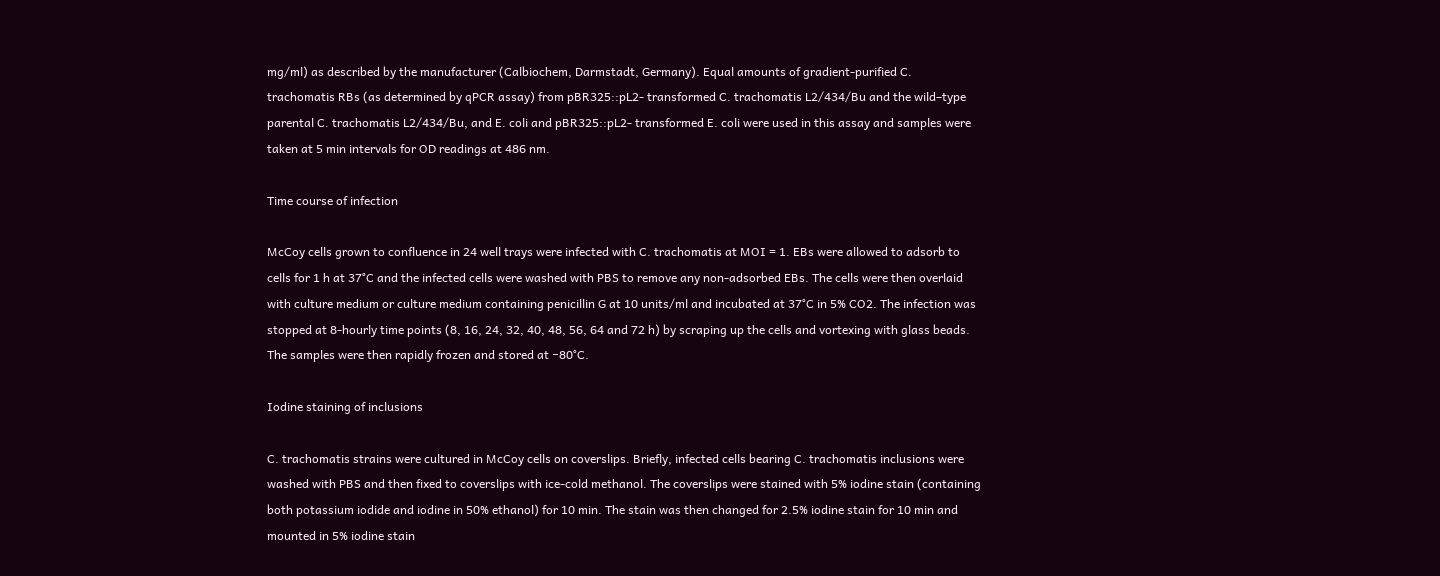mg/ml) as described by the manufacturer (Calbiochem, Darmstadt, Germany). Equal amounts of gradient-purified C. trachomatis RBs (as determined by qPCR assay) from pBR325::pL2- transformed C. trachomatis L2/434/Bu and the wild–type parental C. trachomatis L2/434/Bu, and E. coli and pBR325::pL2- transformed E. coli were used in this assay and samples were taken at 5 min intervals for OD readings at 486 nm.

Time course of infection

McCoy cells grown to confluence in 24 well trays were infected with C. trachomatis at MOI = 1. EBs were allowed to adsorb to cells for 1 h at 37°C and the infected cells were washed with PBS to remove any non-adsorbed EBs. The cells were then overlaid with culture medium or culture medium containing penicillin G at 10 units/ml and incubated at 37°C in 5% CO2. The infection was stopped at 8-hourly time points (8, 16, 24, 32, 40, 48, 56, 64 and 72 h) by scraping up the cells and vortexing with glass beads. The samples were then rapidly frozen and stored at −80°C.

Iodine staining of inclusions

C. trachomatis strains were cultured in McCoy cells on coverslips. Briefly, infected cells bearing C. trachomatis inclusions were washed with PBS and then fixed to coverslips with ice-cold methanol. The coverslips were stained with 5% iodine stain (containing both potassium iodide and iodine in 50% ethanol) for 10 min. The stain was then changed for 2.5% iodine stain for 10 min and mounted in 5% iodine stain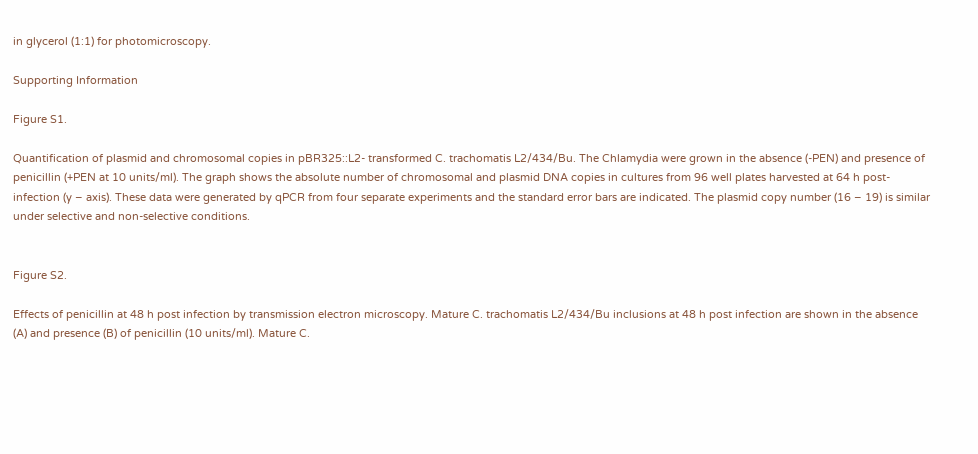in glycerol (1:1) for photomicroscopy.

Supporting Information

Figure S1.

Quantification of plasmid and chromosomal copies in pBR325::L2- transformed C. trachomatis L2/434/Bu. The Chlamydia were grown in the absence (-PEN) and presence of penicillin (+PEN at 10 units/ml). The graph shows the absolute number of chromosomal and plasmid DNA copies in cultures from 96 well plates harvested at 64 h post-infection (y – axis). These data were generated by qPCR from four separate experiments and the standard error bars are indicated. The plasmid copy number (16 – 19) is similar under selective and non-selective conditions.


Figure S2.

Effects of penicillin at 48 h post infection by transmission electron microscopy. Mature C. trachomatis L2/434/Bu inclusions at 48 h post infection are shown in the absence (A) and presence (B) of penicillin (10 units/ml). Mature C.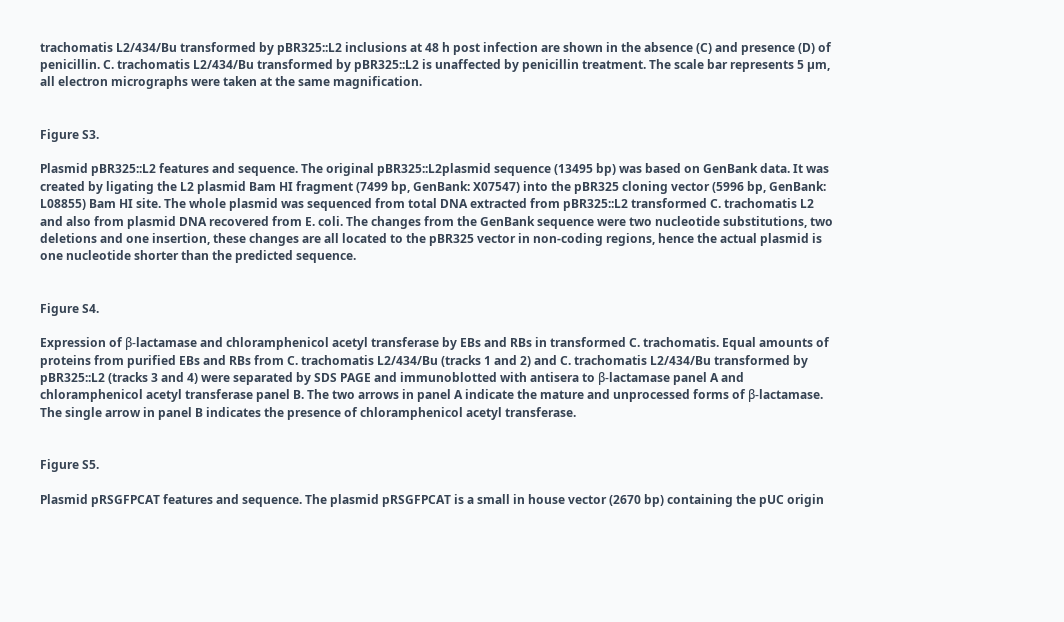trachomatis L2/434/Bu transformed by pBR325::L2 inclusions at 48 h post infection are shown in the absence (C) and presence (D) of penicillin. C. trachomatis L2/434/Bu transformed by pBR325::L2 is unaffected by penicillin treatment. The scale bar represents 5 µm, all electron micrographs were taken at the same magnification.


Figure S3.

Plasmid pBR325::L2 features and sequence. The original pBR325::L2plasmid sequence (13495 bp) was based on GenBank data. It was created by ligating the L2 plasmid Bam HI fragment (7499 bp, GenBank: X07547) into the pBR325 cloning vector (5996 bp, GenBank: L08855) Bam HI site. The whole plasmid was sequenced from total DNA extracted from pBR325::L2 transformed C. trachomatis L2 and also from plasmid DNA recovered from E. coli. The changes from the GenBank sequence were two nucleotide substitutions, two deletions and one insertion, these changes are all located to the pBR325 vector in non-coding regions, hence the actual plasmid is one nucleotide shorter than the predicted sequence.


Figure S4.

Expression of β-lactamase and chloramphenicol acetyl transferase by EBs and RBs in transformed C. trachomatis. Equal amounts of proteins from purified EBs and RBs from C. trachomatis L2/434/Bu (tracks 1 and 2) and C. trachomatis L2/434/Bu transformed by pBR325::L2 (tracks 3 and 4) were separated by SDS PAGE and immunoblotted with antisera to β-lactamase panel A and chloramphenicol acetyl transferase panel B. The two arrows in panel A indicate the mature and unprocessed forms of β-lactamase. The single arrow in panel B indicates the presence of chloramphenicol acetyl transferase.


Figure S5.

Plasmid pRSGFPCAT features and sequence. The plasmid pRSGFPCAT is a small in house vector (2670 bp) containing the pUC origin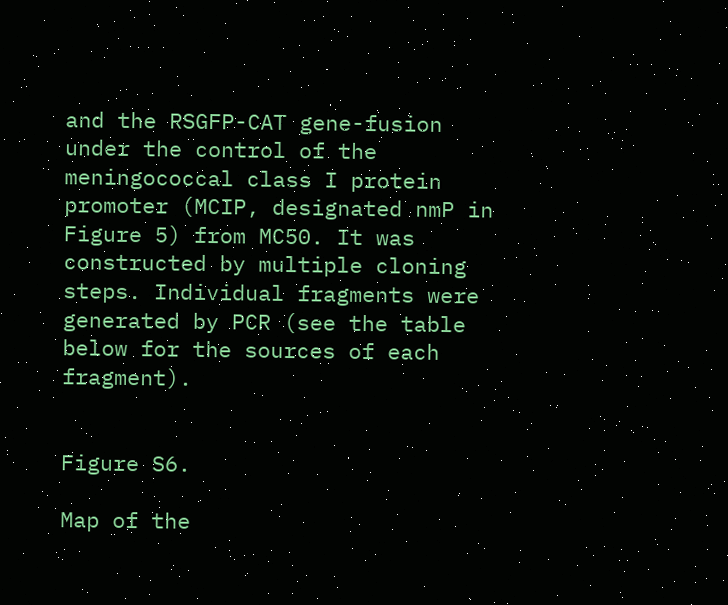and the RSGFP-CAT gene-fusion under the control of the meningococcal class I protein promoter (MCIP, designated nmP in Figure 5) from MC50. It was constructed by multiple cloning steps. Individual fragments were generated by PCR (see the table below for the sources of each fragment).


Figure S6.

Map of the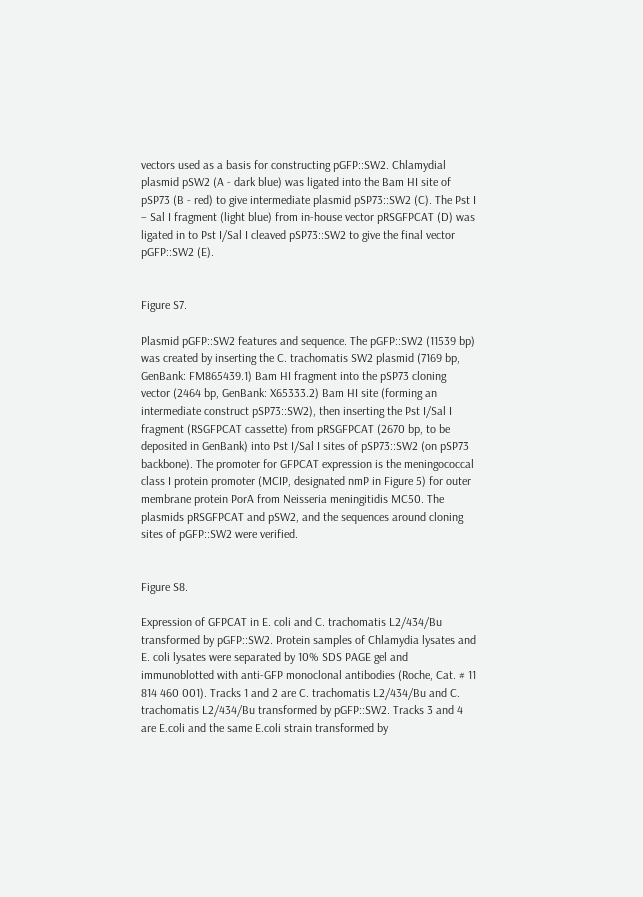vectors used as a basis for constructing pGFP::SW2. Chlamydial plasmid pSW2 (A - dark blue) was ligated into the Bam HI site of pSP73 (B - red) to give intermediate plasmid pSP73::SW2 (C). The Pst I – Sal I fragment (light blue) from in-house vector pRSGFPCAT (D) was ligated in to Pst I/Sal I cleaved pSP73::SW2 to give the final vector pGFP::SW2 (E).


Figure S7.

Plasmid pGFP::SW2 features and sequence. The pGFP::SW2 (11539 bp) was created by inserting the C. trachomatis SW2 plasmid (7169 bp, GenBank: FM865439.1) Bam HI fragment into the pSP73 cloning vector (2464 bp, GenBank: X65333.2) Bam HI site (forming an intermediate construct pSP73::SW2), then inserting the Pst I/Sal I fragment (RSGFPCAT cassette) from pRSGFPCAT (2670 bp, to be deposited in GenBank) into Pst I/Sal I sites of pSP73::SW2 (on pSP73 backbone). The promoter for GFPCAT expression is the meningococcal class I protein promoter (MCIP, designated nmP in Figure 5) for outer membrane protein PorA from Neisseria meningitidis MC50. The plasmids pRSGFPCAT and pSW2, and the sequences around cloning sites of pGFP::SW2 were verified.


Figure S8.

Expression of GFPCAT in E. coli and C. trachomatis L2/434/Bu transformed by pGFP::SW2. Protein samples of Chlamydia lysates and E. coli lysates were separated by 10% SDS PAGE gel and immunoblotted with anti-GFP monoclonal antibodies (Roche, Cat. # 11 814 460 001). Tracks 1 and 2 are C. trachomatis L2/434/Bu and C. trachomatis L2/434/Bu transformed by pGFP::SW2. Tracks 3 and 4 are E.coli and the same E.coli strain transformed by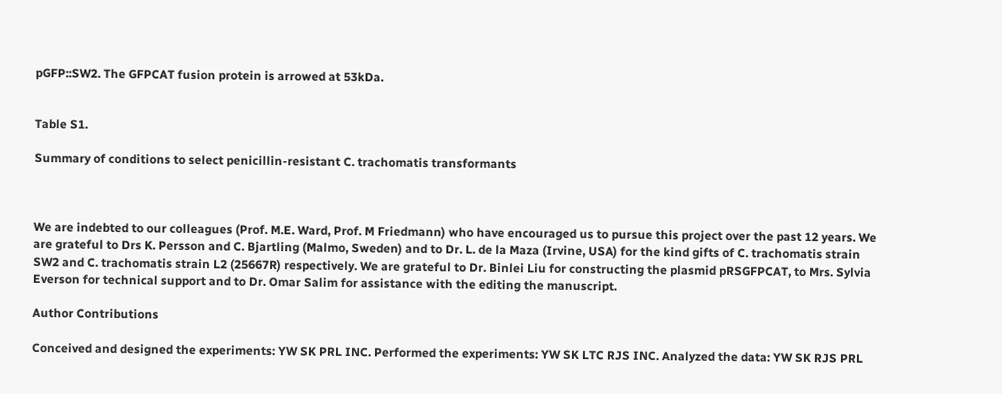pGFP::SW2. The GFPCAT fusion protein is arrowed at 53kDa.


Table S1.

Summary of conditions to select penicillin-resistant C. trachomatis transformants



We are indebted to our colleagues (Prof. M.E. Ward, Prof. M Friedmann) who have encouraged us to pursue this project over the past 12 years. We are grateful to Drs K. Persson and C. Bjartling (Malmo, Sweden) and to Dr. L. de la Maza (Irvine, USA) for the kind gifts of C. trachomatis strain SW2 and C. trachomatis strain L2 (25667R) respectively. We are grateful to Dr. Binlei Liu for constructing the plasmid pRSGFPCAT, to Mrs. Sylvia Everson for technical support and to Dr. Omar Salim for assistance with the editing the manuscript.

Author Contributions

Conceived and designed the experiments: YW SK PRL INC. Performed the experiments: YW SK LTC RJS INC. Analyzed the data: YW SK RJS PRL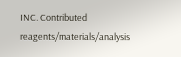INC. Contributed reagents/materials/analysis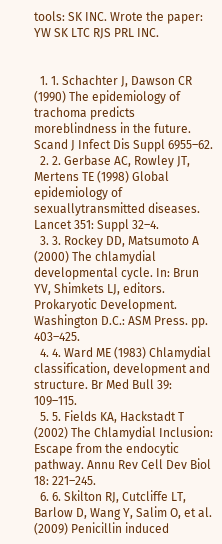tools: SK INC. Wrote the paper: YW SK LTC RJS PRL INC.


  1. 1. Schachter J, Dawson CR (1990) The epidemiology of trachoma predicts moreblindness in the future. Scand J Infect Dis Suppl 6955–62.
  2. 2. Gerbase AC, Rowley JT, Mertens TE (1998) Global epidemiology of sexuallytransmitted diseases. Lancet 351: Suppl 32–4.
  3. 3. Rockey DD, Matsumoto A (2000) The chlamydial developmental cycle. In: Brun YV, Shimkets LJ, editors. Prokaryotic Development. Washington D.C.: ASM Press. pp. 403–425.
  4. 4. Ward ME (1983) Chlamydial classification, development and structure. Br Med Bull 39: 109–115.
  5. 5. Fields KA, Hackstadt T (2002) The Chlamydial Inclusion: Escape from the endocytic pathway. Annu Rev Cell Dev Biol 18: 221–245.
  6. 6. Skilton RJ, Cutcliffe LT, Barlow D, Wang Y, Salim O, et al. (2009) Penicillin induced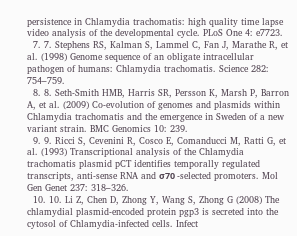persistence in Chlamydia trachomatis: high quality time lapse video analysis of the developmental cycle. PLoS One 4: e7723.
  7. 7. Stephens RS, Kalman S, Lammel C, Fan J, Marathe R, et al. (1998) Genome sequence of an obligate intracellular pathogen of humans: Chlamydia trachomatis. Science 282: 754–759.
  8. 8. Seth-Smith HMB, Harris SR, Persson K, Marsh P, Barron A, et al. (2009) Co-evolution of genomes and plasmids within Chlamydia trachomatis and the emergence in Sweden of a new variant strain. BMC Genomics 10: 239.
  9. 9. Ricci S, Cevenini R, Cosco E, Comanducci M, Ratti G, et al. (1993) Transcriptional analysis of the Chlamydia trachomatis plasmid pCT identifies temporally regulated transcripts, anti-sense RNA and σ70 -selected promoters. Mol Gen Genet 237: 318–326.
  10. 10. Li Z, Chen D, Zhong Y, Wang S, Zhong G (2008) The chlamydial plasmid-encoded protein pgp3 is secreted into the cytosol of Chlamydia-infected cells. Infect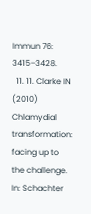Immun 76: 3415–3428.
  11. 11. Clarke IN (2010) Chlamydial transformation: facing up to the challenge. In: Schachter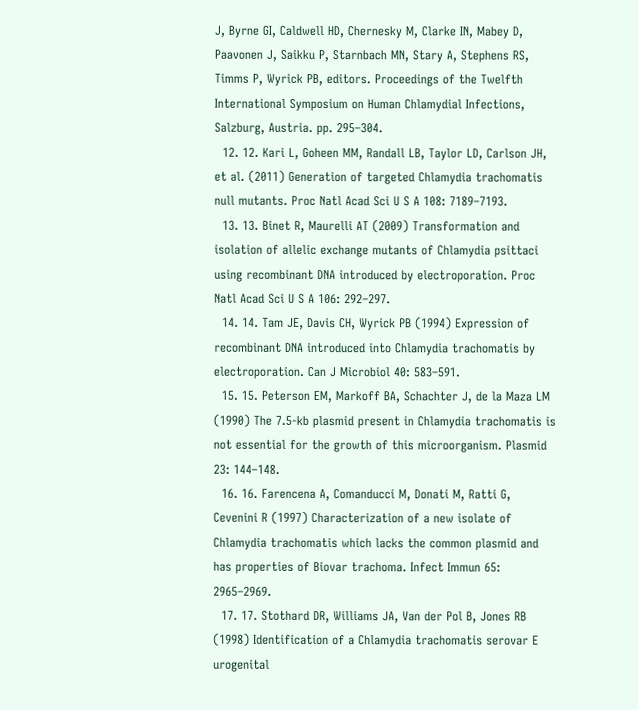J, Byrne GI, Caldwell HD, Chernesky M, Clarke IN, Mabey D, Paavonen J, Saikku P, Starnbach MN, Stary A, Stephens RS, Timms P, Wyrick PB, editors. Proceedings of the Twelfth International Symposium on Human Chlamydial Infections, Salzburg, Austria. pp. 295–304.
  12. 12. Kari L, Goheen MM, Randall LB, Taylor LD, Carlson JH, et al. (2011) Generation of targeted Chlamydia trachomatis null mutants. Proc Natl Acad Sci U S A 108: 7189–7193.
  13. 13. Binet R, Maurelli AT (2009) Transformation and isolation of allelic exchange mutants of Chlamydia psittaci using recombinant DNA introduced by electroporation. Proc Natl Acad Sci U S A 106: 292–297.
  14. 14. Tam JE, Davis CH, Wyrick PB (1994) Expression of recombinant DNA introduced into Chlamydia trachomatis by electroporation. Can J Microbiol 40: 583–591.
  15. 15. Peterson EM, Markoff BA, Schachter J, de la Maza LM (1990) The 7.5-kb plasmid present in Chlamydia trachomatis is not essential for the growth of this microorganism. Plasmid 23: 144–148.
  16. 16. Farencena A, Comanducci M, Donati M, Ratti G, Cevenini R (1997) Characterization of a new isolate of Chlamydia trachomatis which lacks the common plasmid and has properties of Biovar trachoma. Infect Immun 65: 2965–2969.
  17. 17. Stothard DR, Williams JA, Van der Pol B, Jones RB (1998) Identification of a Chlamydia trachomatis serovar E urogenital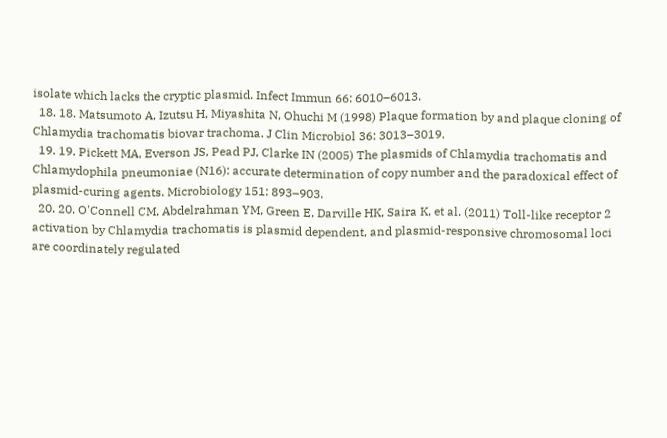isolate which lacks the cryptic plasmid. Infect Immun 66: 6010–6013.
  18. 18. Matsumoto A, Izutsu H, Miyashita N, Ohuchi M (1998) Plaque formation by and plaque cloning of Chlamydia trachomatis biovar trachoma. J Clin Microbiol 36: 3013–3019.
  19. 19. Pickett MA, Everson JS, Pead PJ, Clarke IN (2005) The plasmids of Chlamydia trachomatis and Chlamydophila pneumoniae (N16): accurate determination of copy number and the paradoxical effect of plasmid-curing agents. Microbiology 151: 893–903.
  20. 20. O'Connell CM, Abdelrahman YM, Green E, Darville HK, Saira K, et al. (2011) Toll-like receptor 2 activation by Chlamydia trachomatis is plasmid dependent, and plasmid-responsive chromosomal loci are coordinately regulated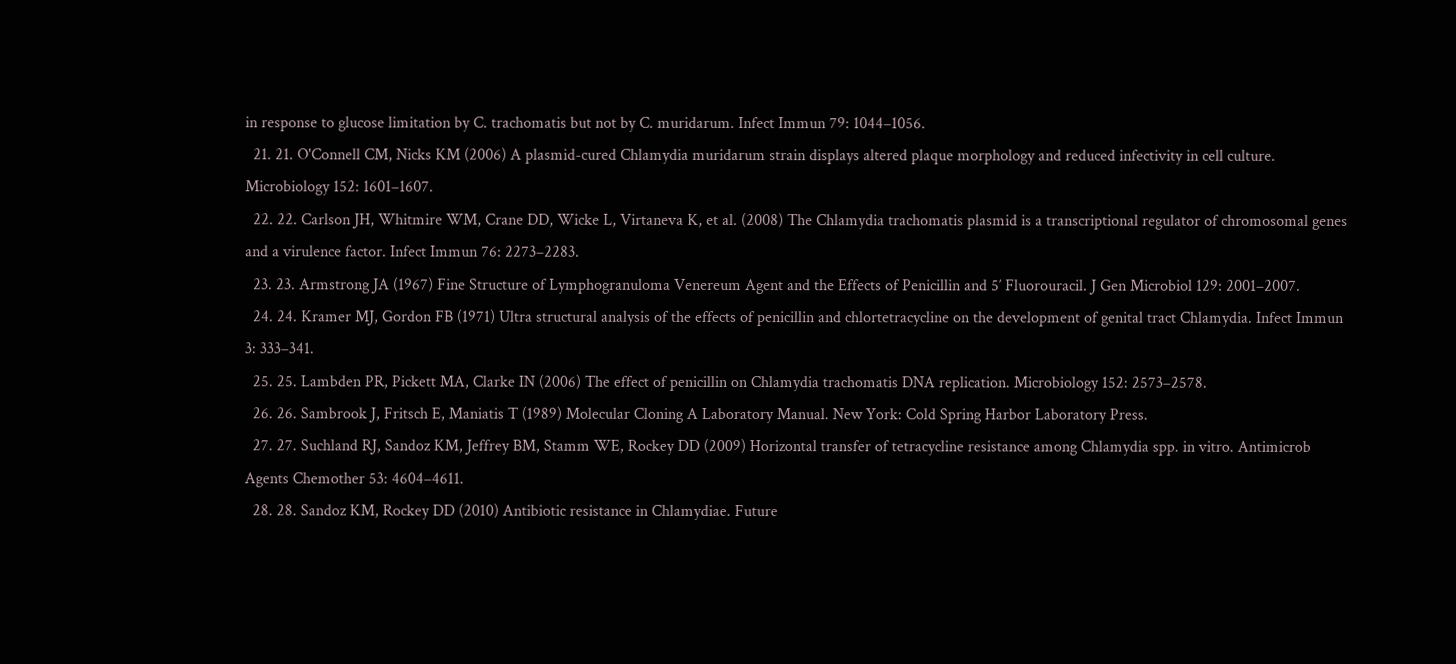in response to glucose limitation by C. trachomatis but not by C. muridarum. Infect Immun 79: 1044–1056.
  21. 21. O'Connell CM, Nicks KM (2006) A plasmid-cured Chlamydia muridarum strain displays altered plaque morphology and reduced infectivity in cell culture. Microbiology 152: 1601–1607.
  22. 22. Carlson JH, Whitmire WM, Crane DD, Wicke L, Virtaneva K, et al. (2008) The Chlamydia trachomatis plasmid is a transcriptional regulator of chromosomal genes and a virulence factor. Infect Immun 76: 2273–2283.
  23. 23. Armstrong JA (1967) Fine Structure of Lymphogranuloma Venereum Agent and the Effects of Penicillin and 5′ Fluorouracil. J Gen Microbiol 129: 2001–2007.
  24. 24. Kramer MJ, Gordon FB (1971) Ultra structural analysis of the effects of penicillin and chlortetracycline on the development of genital tract Chlamydia. Infect Immun 3: 333–341.
  25. 25. Lambden PR, Pickett MA, Clarke IN (2006) The effect of penicillin on Chlamydia trachomatis DNA replication. Microbiology 152: 2573–2578.
  26. 26. Sambrook J, Fritsch E, Maniatis T (1989) Molecular Cloning A Laboratory Manual. New York: Cold Spring Harbor Laboratory Press.
  27. 27. Suchland RJ, Sandoz KM, Jeffrey BM, Stamm WE, Rockey DD (2009) Horizontal transfer of tetracycline resistance among Chlamydia spp. in vitro. Antimicrob Agents Chemother 53: 4604–4611.
  28. 28. Sandoz KM, Rockey DD (2010) Antibiotic resistance in Chlamydiae. Future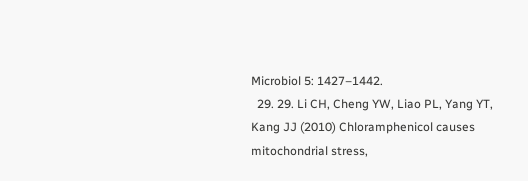Microbiol 5: 1427–1442.
  29. 29. Li CH, Cheng YW, Liao PL, Yang YT, Kang JJ (2010) Chloramphenicol causes mitochondrial stress,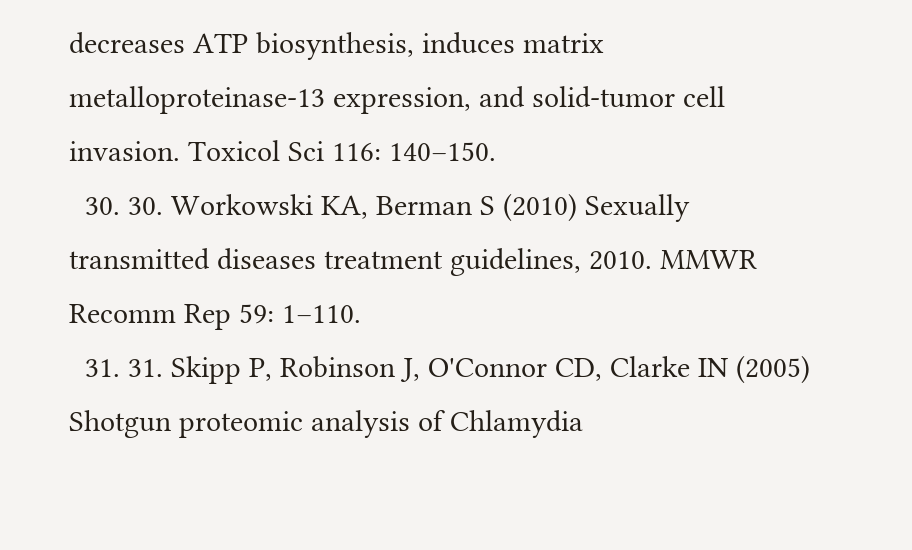decreases ATP biosynthesis, induces matrix metalloproteinase-13 expression, and solid-tumor cell invasion. Toxicol Sci 116: 140–150.
  30. 30. Workowski KA, Berman S (2010) Sexually transmitted diseases treatment guidelines, 2010. MMWR Recomm Rep 59: 1–110.
  31. 31. Skipp P, Robinson J, O'Connor CD, Clarke IN (2005) Shotgun proteomic analysis of Chlamydia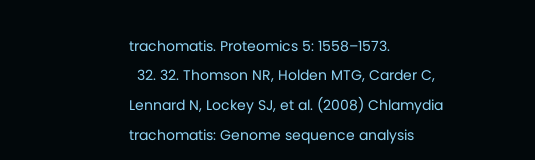trachomatis. Proteomics 5: 1558–1573.
  32. 32. Thomson NR, Holden MTG, Carder C, Lennard N, Lockey SJ, et al. (2008) Chlamydia trachomatis: Genome sequence analysis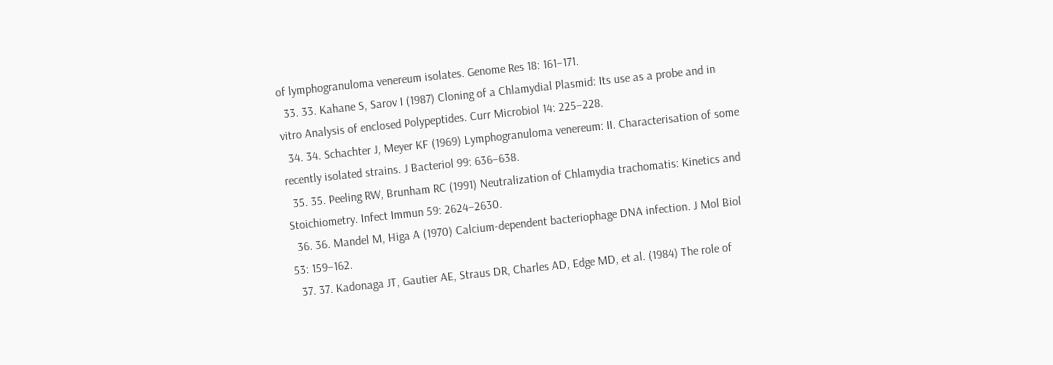of lymphogranuloma venereum isolates. Genome Res 18: 161–171.
  33. 33. Kahane S, Sarov I (1987) Cloning of a Chlamydial Plasmid: Its use as a probe and in vitro Analysis of enclosed Polypeptides. Curr Microbiol 14: 225–228.
  34. 34. Schachter J, Meyer KF (1969) Lymphogranuloma venereum: II. Characterisation of some recently isolated strains. J Bacteriol 99: 636–638.
  35. 35. Peeling RW, Brunham RC (1991) Neutralization of Chlamydia trachomatis: Kinetics and Stoichiometry. Infect Immun 59: 2624–2630.
  36. 36. Mandel M, Higa A (1970) Calcium-dependent bacteriophage DNA infection. J Mol Biol 53: 159–162.
  37. 37. Kadonaga JT, Gautier AE, Straus DR, Charles AD, Edge MD, et al. (1984) The role of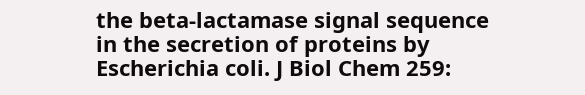the beta-lactamase signal sequence in the secretion of proteins by Escherichia coli. J Biol Chem 259: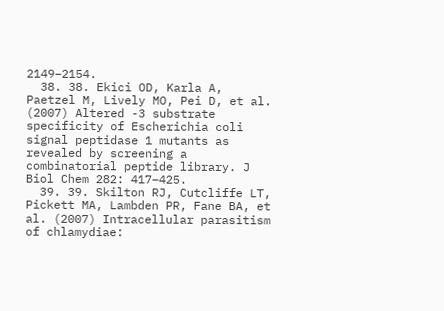2149–2154.
  38. 38. Ekici OD, Karla A, Paetzel M, Lively MO, Pei D, et al. (2007) Altered -3 substrate specificity of Escherichia coli signal peptidase 1 mutants as revealed by screening a combinatorial peptide library. J Biol Chem 282: 417–425.
  39. 39. Skilton RJ, Cutcliffe LT, Pickett MA, Lambden PR, Fane BA, et al. (2007) Intracellular parasitism of chlamydiae: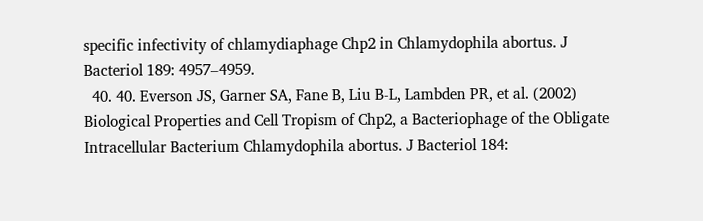specific infectivity of chlamydiaphage Chp2 in Chlamydophila abortus. J Bacteriol 189: 4957–4959.
  40. 40. Everson JS, Garner SA, Fane B, Liu B-L, Lambden PR, et al. (2002) Biological Properties and Cell Tropism of Chp2, a Bacteriophage of the Obligate Intracellular Bacterium Chlamydophila abortus. J Bacteriol 184: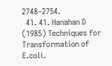2748–2754.
  41. 41. Hanahan D (1985) Techniques for Transformation of E.coli.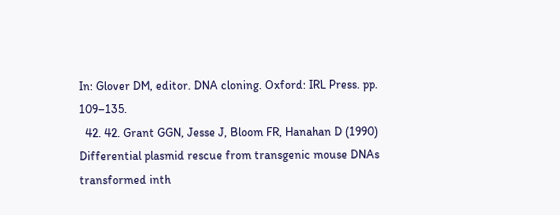In: Glover DM, editor. DNA cloning. Oxford: IRL Press. pp. 109–135.
  42. 42. Grant GGN, Jesse J, Bloom FR, Hanahan D (1990) Differential plasmid rescue from transgenic mouse DNAs transformed inth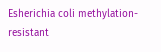Esherichia coli methylation-resistant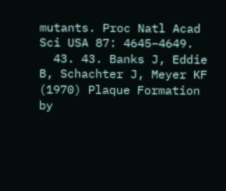mutants. Proc Natl Acad Sci USA 87: 4645–4649.
  43. 43. Banks J, Eddie B, Schachter J, Meyer KF (1970) Plaque Formation by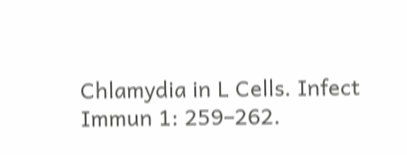Chlamydia in L Cells. Infect Immun 1: 259–262.